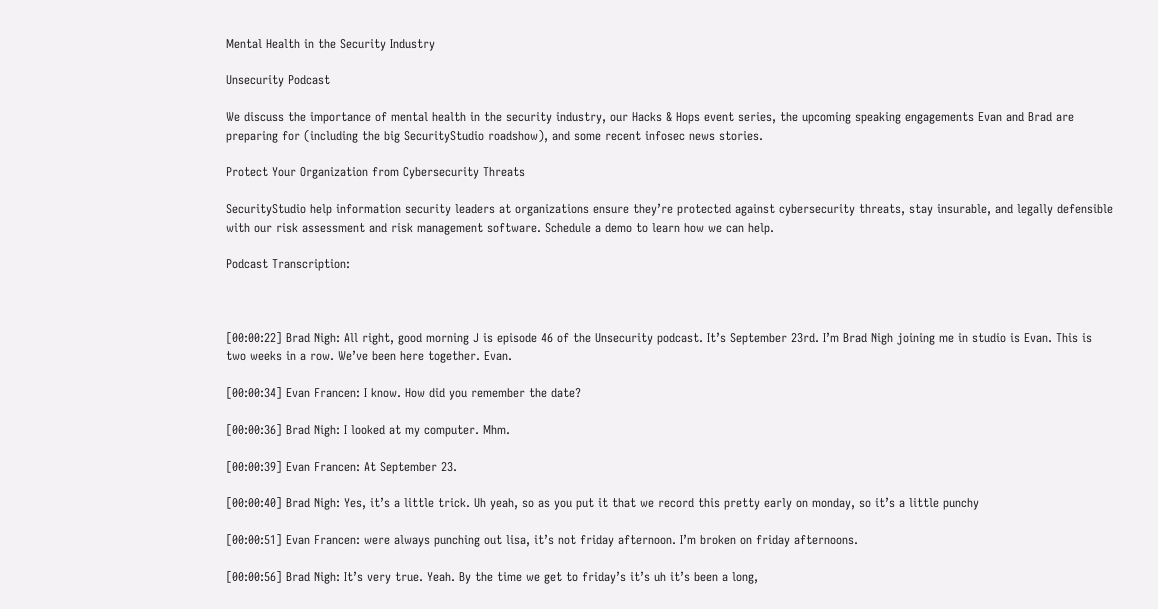Mental Health in the Security Industry

Unsecurity Podcast

We discuss the importance of mental health in the security industry, our Hacks & Hops event series, the upcoming speaking engagements Evan and Brad are preparing for (including the big SecurityStudio roadshow), and some recent infosec news stories.

Protect Your Organization from Cybersecurity Threats

SecurityStudio help information security leaders at organizations ensure they’re protected against cybersecurity threats, stay insurable, and legally defensible with our risk assessment and risk management software. Schedule a demo to learn how we can help.

Podcast Transcription:



[00:00:22] Brad Nigh: All right, good morning J is episode 46 of the Unsecurity podcast. It’s September 23rd. I’m Brad Nigh joining me in studio is Evan. This is two weeks in a row. We’ve been here together. Evan.

[00:00:34] Evan Francen: I know. How did you remember the date?

[00:00:36] Brad Nigh: I looked at my computer. Mhm.

[00:00:39] Evan Francen: At September 23.

[00:00:40] Brad Nigh: Yes, it’s a little trick. Uh yeah, so as you put it that we record this pretty early on monday, so it’s a little punchy

[00:00:51] Evan Francen: were always punching out lisa, it’s not friday afternoon. I’m broken on friday afternoons.

[00:00:56] Brad Nigh: It’s very true. Yeah. By the time we get to friday’s it’s uh it’s been a long,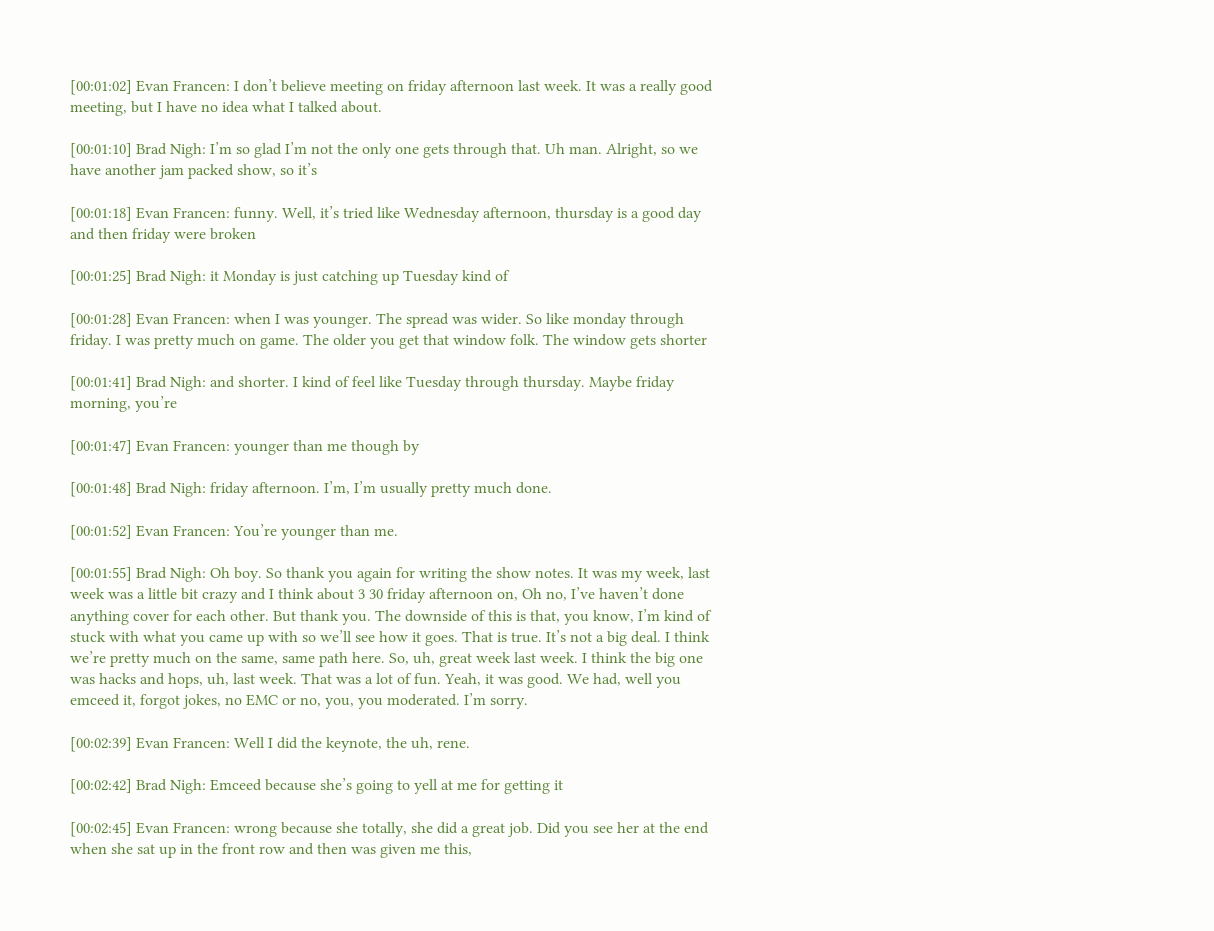[00:01:02] Evan Francen: I don’t believe meeting on friday afternoon last week. It was a really good meeting, but I have no idea what I talked about.

[00:01:10] Brad Nigh: I’m so glad I’m not the only one gets through that. Uh man. Alright, so we have another jam packed show, so it’s

[00:01:18] Evan Francen: funny. Well, it’s tried like Wednesday afternoon, thursday is a good day and then friday were broken

[00:01:25] Brad Nigh: it Monday is just catching up Tuesday kind of

[00:01:28] Evan Francen: when I was younger. The spread was wider. So like monday through friday. I was pretty much on game. The older you get that window folk. The window gets shorter

[00:01:41] Brad Nigh: and shorter. I kind of feel like Tuesday through thursday. Maybe friday morning, you’re

[00:01:47] Evan Francen: younger than me though by

[00:01:48] Brad Nigh: friday afternoon. I’m, I’m usually pretty much done.

[00:01:52] Evan Francen: You’re younger than me.

[00:01:55] Brad Nigh: Oh boy. So thank you again for writing the show notes. It was my week, last week was a little bit crazy and I think about 3 30 friday afternoon on, Oh no, I’ve haven’t done anything cover for each other. But thank you. The downside of this is that, you know, I’m kind of stuck with what you came up with so we’ll see how it goes. That is true. It’s not a big deal. I think we’re pretty much on the same, same path here. So, uh, great week last week. I think the big one was hacks and hops, uh, last week. That was a lot of fun. Yeah, it was good. We had, well you emceed it, forgot jokes, no EMC or no, you, you moderated. I’m sorry.

[00:02:39] Evan Francen: Well I did the keynote, the uh, rene.

[00:02:42] Brad Nigh: Emceed because she’s going to yell at me for getting it

[00:02:45] Evan Francen: wrong because she totally, she did a great job. Did you see her at the end when she sat up in the front row and then was given me this,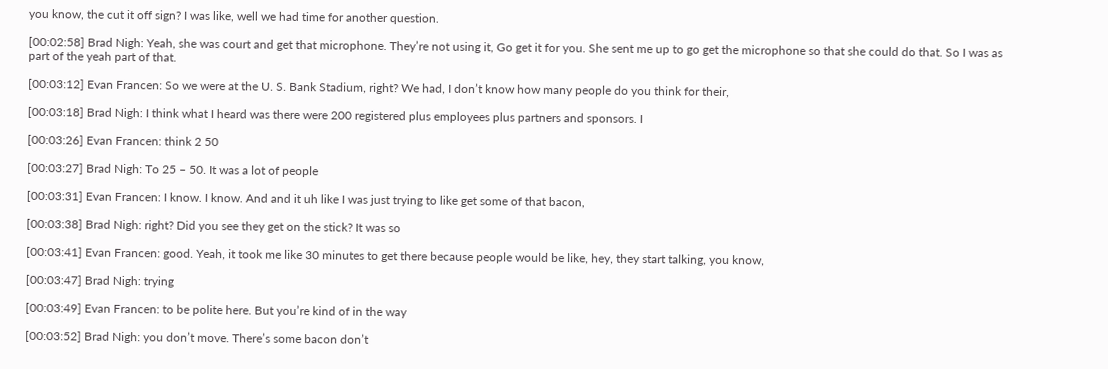you know, the cut it off sign? I was like, well we had time for another question.

[00:02:58] Brad Nigh: Yeah, she was court and get that microphone. They’re not using it, Go get it for you. She sent me up to go get the microphone so that she could do that. So I was as part of the yeah part of that.

[00:03:12] Evan Francen: So we were at the U. S. Bank Stadium, right? We had, I don’t know how many people do you think for their,

[00:03:18] Brad Nigh: I think what I heard was there were 200 registered plus employees plus partners and sponsors. I

[00:03:26] Evan Francen: think 2 50

[00:03:27] Brad Nigh: To 25 – 50. It was a lot of people

[00:03:31] Evan Francen: I know. I know. And and it uh like I was just trying to like get some of that bacon,

[00:03:38] Brad Nigh: right? Did you see they get on the stick? It was so

[00:03:41] Evan Francen: good. Yeah, it took me like 30 minutes to get there because people would be like, hey, they start talking, you know,

[00:03:47] Brad Nigh: trying

[00:03:49] Evan Francen: to be polite here. But you’re kind of in the way

[00:03:52] Brad Nigh: you don’t move. There’s some bacon don’t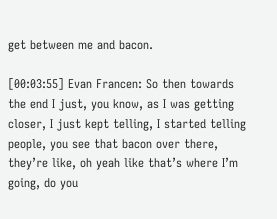get between me and bacon.

[00:03:55] Evan Francen: So then towards the end I just, you know, as I was getting closer, I just kept telling, I started telling people, you see that bacon over there, they’re like, oh yeah like that’s where I’m going, do you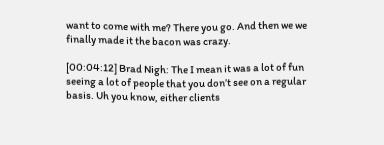want to come with me? There you go. And then we we finally made it the bacon was crazy.

[00:04:12] Brad Nigh: The I mean it was a lot of fun seeing a lot of people that you don’t see on a regular basis. Uh you know, either clients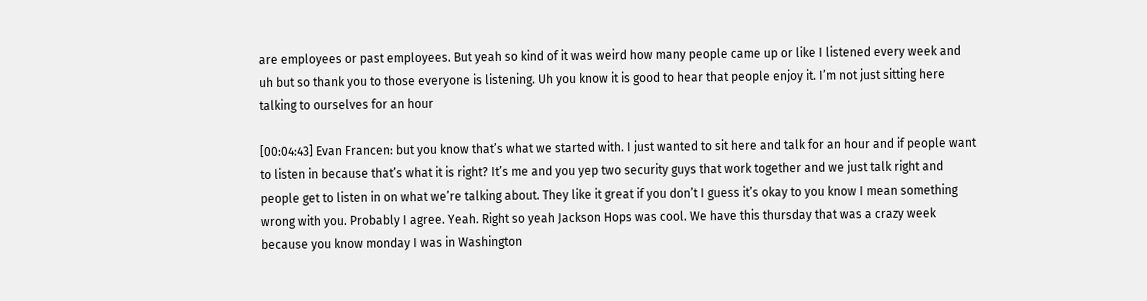are employees or past employees. But yeah so kind of it was weird how many people came up or like I listened every week and uh but so thank you to those everyone is listening. Uh you know it is good to hear that people enjoy it. I’m not just sitting here talking to ourselves for an hour

[00:04:43] Evan Francen: but you know that’s what we started with. I just wanted to sit here and talk for an hour and if people want to listen in because that’s what it is right? It’s me and you yep two security guys that work together and we just talk right and people get to listen in on what we’re talking about. They like it great if you don’t I guess it’s okay to you know I mean something wrong with you. Probably I agree. Yeah. Right so yeah Jackson Hops was cool. We have this thursday that was a crazy week because you know monday I was in Washington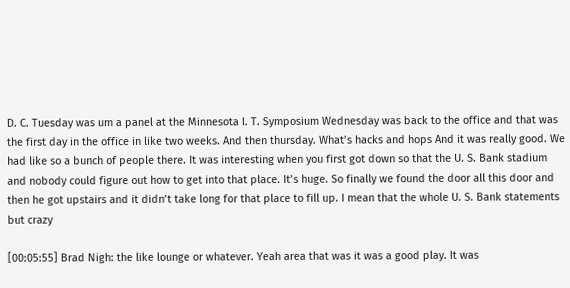D. C. Tuesday was um a panel at the Minnesota I. T. Symposium Wednesday was back to the office and that was the first day in the office in like two weeks. And then thursday. What’s hacks and hops And it was really good. We had like so a bunch of people there. It was interesting when you first got down so that the U. S. Bank stadium and nobody could figure out how to get into that place. It’s huge. So finally we found the door all this door and then he got upstairs and it didn’t take long for that place to fill up. I mean that the whole U. S. Bank statements but crazy

[00:05:55] Brad Nigh: the like lounge or whatever. Yeah area that was it was a good play. It was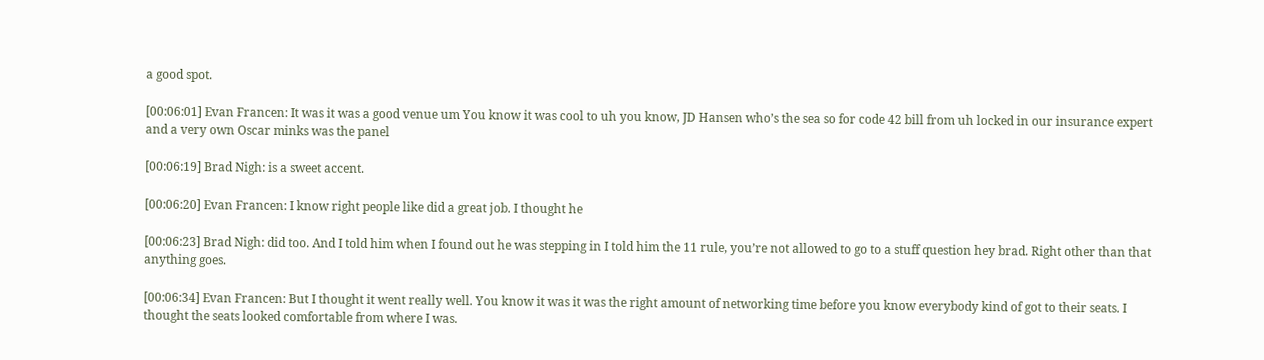a good spot.

[00:06:01] Evan Francen: It was it was a good venue um You know it was cool to uh you know, JD Hansen who’s the sea so for code 42 bill from uh locked in our insurance expert and a very own Oscar minks was the panel

[00:06:19] Brad Nigh: is a sweet accent.

[00:06:20] Evan Francen: I know right people like did a great job. I thought he

[00:06:23] Brad Nigh: did too. And I told him when I found out he was stepping in I told him the 11 rule, you’re not allowed to go to a stuff question hey brad. Right other than that anything goes.

[00:06:34] Evan Francen: But I thought it went really well. You know it was it was the right amount of networking time before you know everybody kind of got to their seats. I thought the seats looked comfortable from where I was.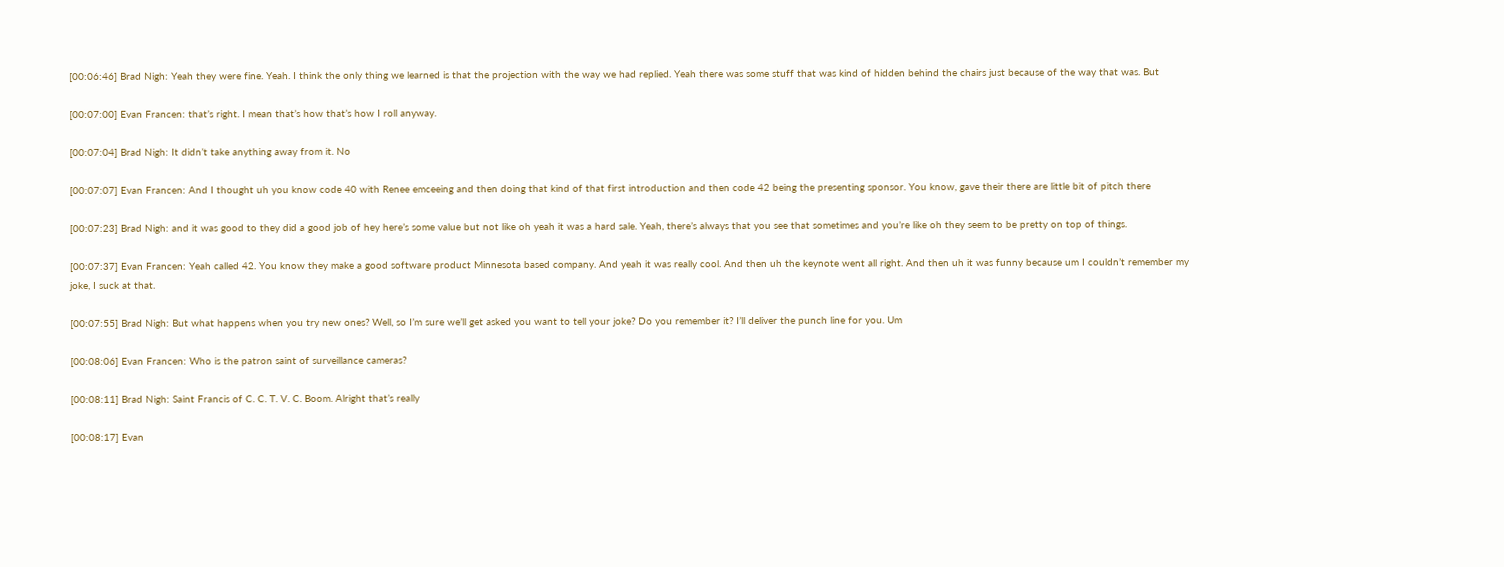[00:06:46] Brad Nigh: Yeah they were fine. Yeah. I think the only thing we learned is that the projection with the way we had replied. Yeah there was some stuff that was kind of hidden behind the chairs just because of the way that was. But

[00:07:00] Evan Francen: that’s right. I mean that’s how that’s how I roll anyway.

[00:07:04] Brad Nigh: It didn’t take anything away from it. No

[00:07:07] Evan Francen: And I thought uh you know code 40 with Renee emceeing and then doing that kind of that first introduction and then code 42 being the presenting sponsor. You know, gave their there are little bit of pitch there

[00:07:23] Brad Nigh: and it was good to they did a good job of hey here’s some value but not like oh yeah it was a hard sale. Yeah, there’s always that you see that sometimes and you’re like oh they seem to be pretty on top of things.

[00:07:37] Evan Francen: Yeah called 42. You know they make a good software product Minnesota based company. And yeah it was really cool. And then uh the keynote went all right. And then uh it was funny because um I couldn’t remember my joke, I suck at that.

[00:07:55] Brad Nigh: But what happens when you try new ones? Well, so I’m sure we’ll get asked you want to tell your joke? Do you remember it? I’ll deliver the punch line for you. Um

[00:08:06] Evan Francen: Who is the patron saint of surveillance cameras?

[00:08:11] Brad Nigh: Saint Francis of C. C. T. V. C. Boom. Alright that’s really

[00:08:17] Evan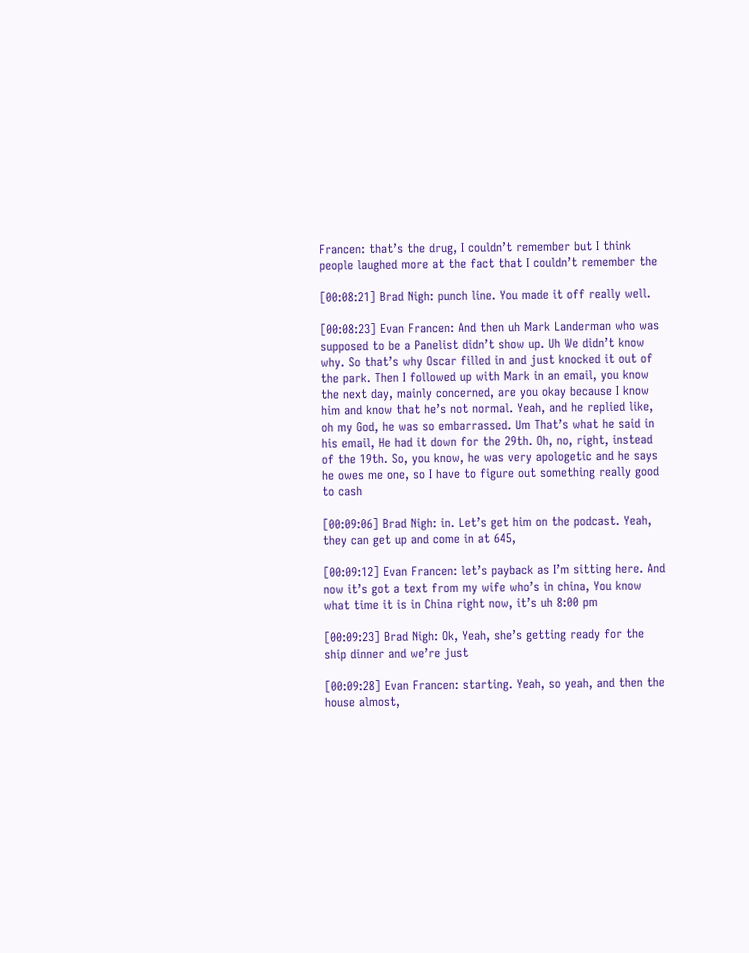Francen: that’s the drug, I couldn’t remember but I think people laughed more at the fact that I couldn’t remember the

[00:08:21] Brad Nigh: punch line. You made it off really well.

[00:08:23] Evan Francen: And then uh Mark Landerman who was supposed to be a Panelist didn’t show up. Uh We didn’t know why. So that’s why Oscar filled in and just knocked it out of the park. Then I followed up with Mark in an email, you know the next day, mainly concerned, are you okay because I know him and know that he’s not normal. Yeah, and he replied like, oh my God, he was so embarrassed. Um That’s what he said in his email, He had it down for the 29th. Oh, no, right, instead of the 19th. So, you know, he was very apologetic and he says he owes me one, so I have to figure out something really good to cash

[00:09:06] Brad Nigh: in. Let’s get him on the podcast. Yeah, they can get up and come in at 645,

[00:09:12] Evan Francen: let’s payback as I’m sitting here. And now it’s got a text from my wife who’s in china, You know what time it is in China right now, it’s uh 8:00 pm

[00:09:23] Brad Nigh: Ok, Yeah, she’s getting ready for the ship dinner and we’re just

[00:09:28] Evan Francen: starting. Yeah, so yeah, and then the house almost,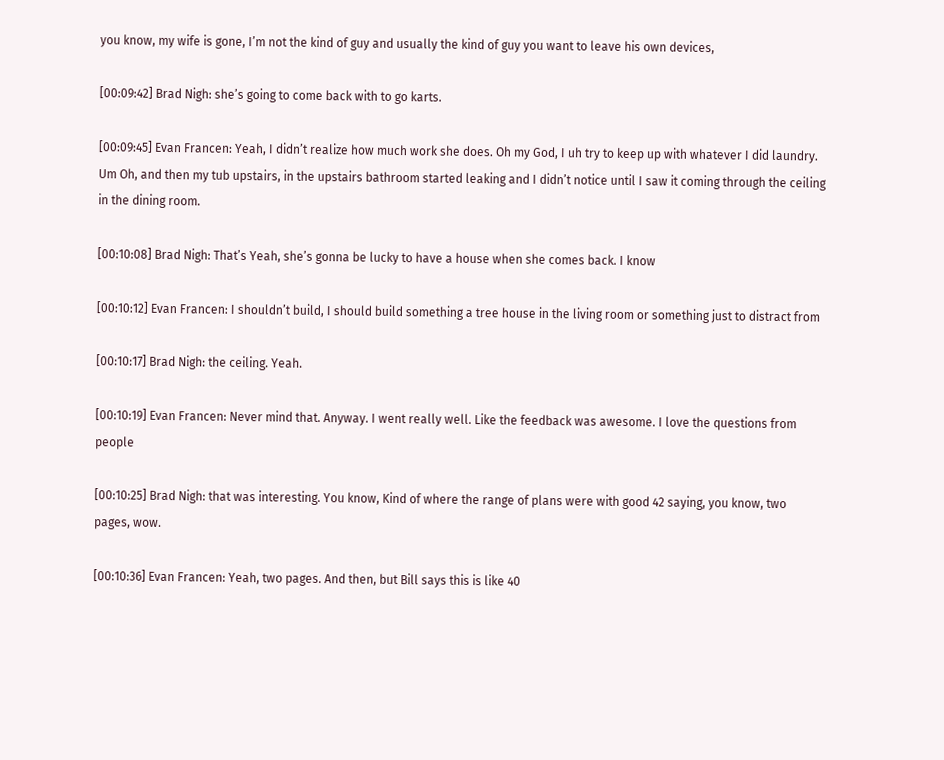you know, my wife is gone, I’m not the kind of guy and usually the kind of guy you want to leave his own devices,

[00:09:42] Brad Nigh: she’s going to come back with to go karts.

[00:09:45] Evan Francen: Yeah, I didn’t realize how much work she does. Oh my God, I uh try to keep up with whatever I did laundry. Um Oh, and then my tub upstairs, in the upstairs bathroom started leaking and I didn’t notice until I saw it coming through the ceiling in the dining room.

[00:10:08] Brad Nigh: That’s Yeah, she’s gonna be lucky to have a house when she comes back. I know

[00:10:12] Evan Francen: I shouldn’t build, I should build something a tree house in the living room or something just to distract from

[00:10:17] Brad Nigh: the ceiling. Yeah.

[00:10:19] Evan Francen: Never mind that. Anyway. I went really well. Like the feedback was awesome. I love the questions from people

[00:10:25] Brad Nigh: that was interesting. You know, Kind of where the range of plans were with good 42 saying, you know, two pages, wow.

[00:10:36] Evan Francen: Yeah, two pages. And then, but Bill says this is like 40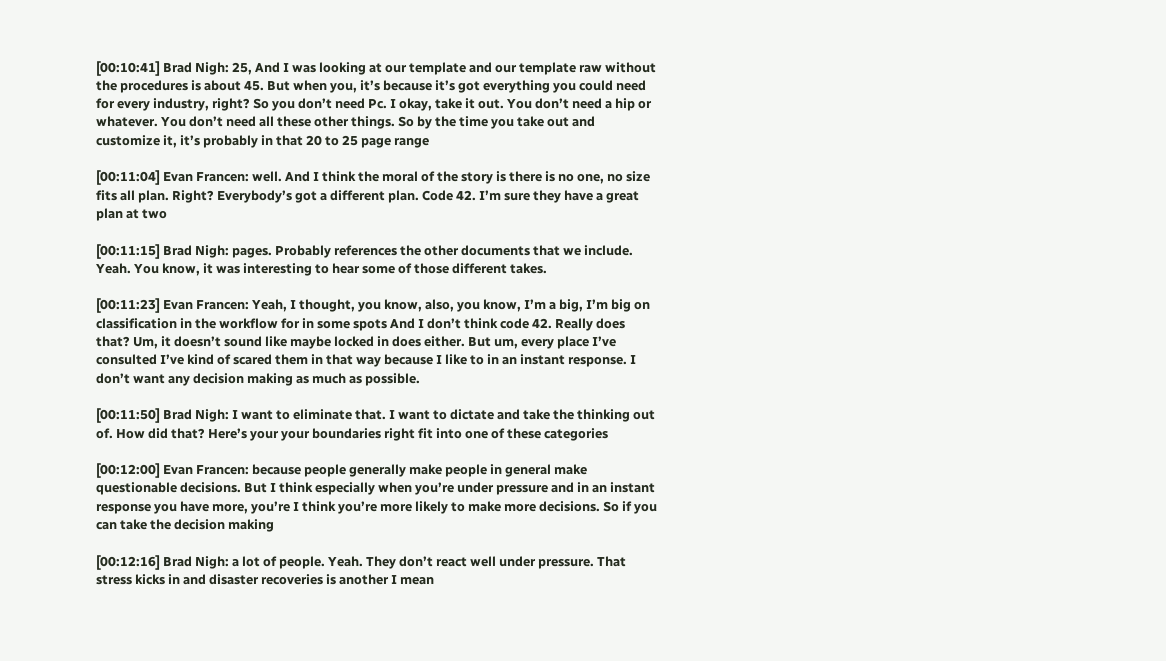[00:10:41] Brad Nigh: 25, And I was looking at our template and our template raw without the procedures is about 45. But when you, it’s because it’s got everything you could need for every industry, right? So you don’t need Pc. I okay, take it out. You don’t need a hip or whatever. You don’t need all these other things. So by the time you take out and customize it, it’s probably in that 20 to 25 page range

[00:11:04] Evan Francen: well. And I think the moral of the story is there is no one, no size fits all plan. Right? Everybody’s got a different plan. Code 42. I’m sure they have a great plan at two

[00:11:15] Brad Nigh: pages. Probably references the other documents that we include. Yeah. You know, it was interesting to hear some of those different takes.

[00:11:23] Evan Francen: Yeah, I thought, you know, also, you know, I’m a big, I’m big on classification in the workflow for in some spots And I don’t think code 42. Really does that? Um, it doesn’t sound like maybe locked in does either. But um, every place I’ve consulted I’ve kind of scared them in that way because I like to in an instant response. I don’t want any decision making as much as possible.

[00:11:50] Brad Nigh: I want to eliminate that. I want to dictate and take the thinking out of. How did that? Here’s your your boundaries right fit into one of these categories

[00:12:00] Evan Francen: because people generally make people in general make questionable decisions. But I think especially when you’re under pressure and in an instant response you have more, you’re I think you’re more likely to make more decisions. So if you can take the decision making

[00:12:16] Brad Nigh: a lot of people. Yeah. They don’t react well under pressure. That stress kicks in and disaster recoveries is another I mean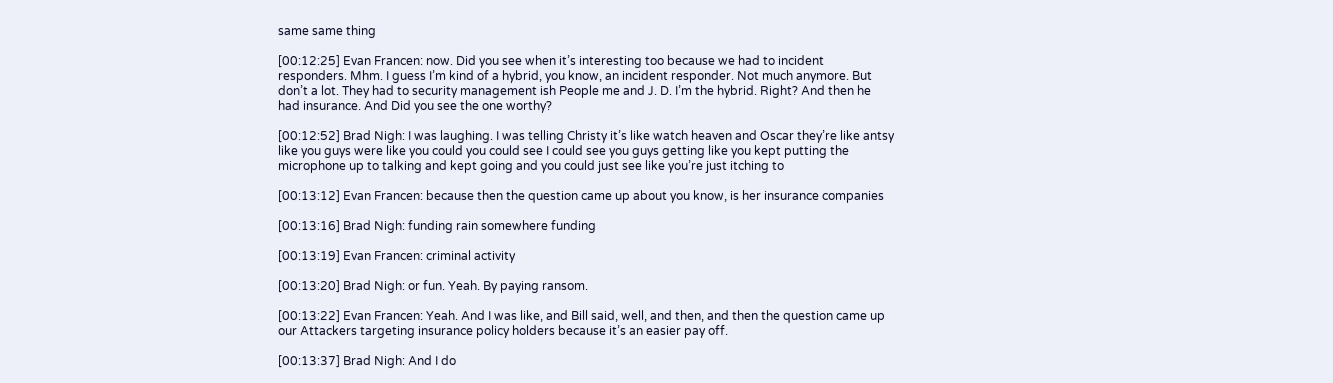same same thing

[00:12:25] Evan Francen: now. Did you see when it’s interesting too because we had to incident responders. Mhm. I guess I’m kind of a hybrid, you know, an incident responder. Not much anymore. But don’t a lot. They had to security management ish People me and J. D. I’m the hybrid. Right? And then he had insurance. And Did you see the one worthy?

[00:12:52] Brad Nigh: I was laughing. I was telling Christy it’s like watch heaven and Oscar they’re like antsy like you guys were like you could you could see I could see you guys getting like you kept putting the microphone up to talking and kept going and you could just see like you’re just itching to

[00:13:12] Evan Francen: because then the question came up about you know, is her insurance companies

[00:13:16] Brad Nigh: funding rain somewhere funding

[00:13:19] Evan Francen: criminal activity

[00:13:20] Brad Nigh: or fun. Yeah. By paying ransom.

[00:13:22] Evan Francen: Yeah. And I was like, and Bill said, well, and then, and then the question came up our Attackers targeting insurance policy holders because it’s an easier pay off.

[00:13:37] Brad Nigh: And I do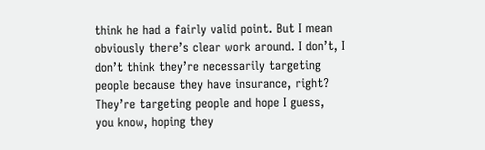think he had a fairly valid point. But I mean obviously there’s clear work around. I don’t, I don’t think they’re necessarily targeting people because they have insurance, right? They’re targeting people and hope I guess, you know, hoping they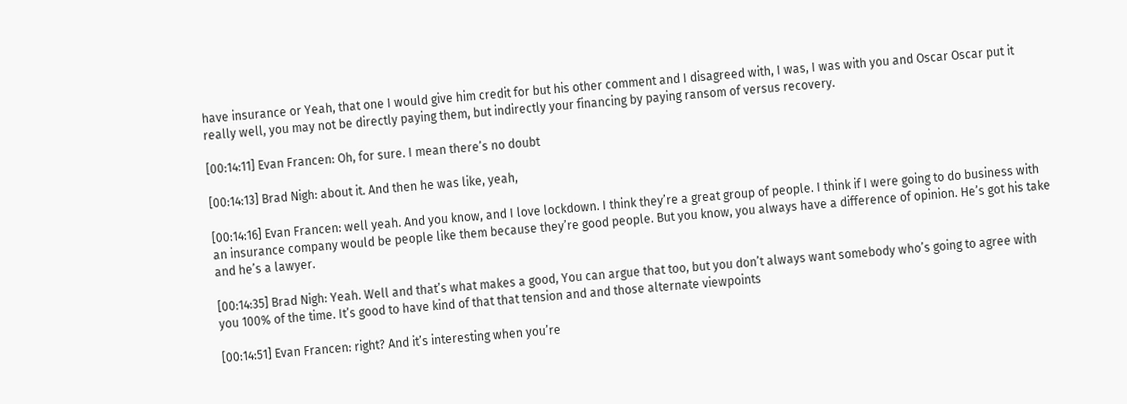have insurance or Yeah, that one I would give him credit for but his other comment and I disagreed with, I was, I was with you and Oscar Oscar put it really well, you may not be directly paying them, but indirectly your financing by paying ransom of versus recovery.

[00:14:11] Evan Francen: Oh, for sure. I mean there’s no doubt

[00:14:13] Brad Nigh: about it. And then he was like, yeah,

[00:14:16] Evan Francen: well yeah. And you know, and I love lockdown. I think they’re a great group of people. I think if I were going to do business with an insurance company would be people like them because they’re good people. But you know, you always have a difference of opinion. He’s got his take and he’s a lawyer.

[00:14:35] Brad Nigh: Yeah. Well and that’s what makes a good, You can argue that too, but you don’t always want somebody who’s going to agree with you 100% of the time. It’s good to have kind of that that tension and and those alternate viewpoints

[00:14:51] Evan Francen: right? And it’s interesting when you’re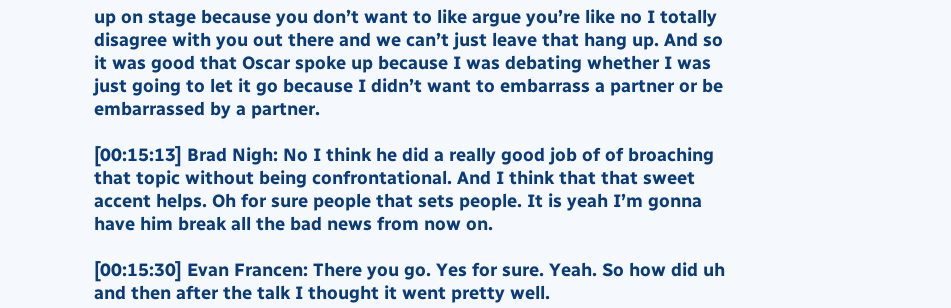up on stage because you don’t want to like argue you’re like no I totally disagree with you out there and we can’t just leave that hang up. And so it was good that Oscar spoke up because I was debating whether I was just going to let it go because I didn’t want to embarrass a partner or be embarrassed by a partner.

[00:15:13] Brad Nigh: No I think he did a really good job of of broaching that topic without being confrontational. And I think that that sweet accent helps. Oh for sure people that sets people. It is yeah I’m gonna have him break all the bad news from now on.

[00:15:30] Evan Francen: There you go. Yes for sure. Yeah. So how did uh and then after the talk I thought it went pretty well.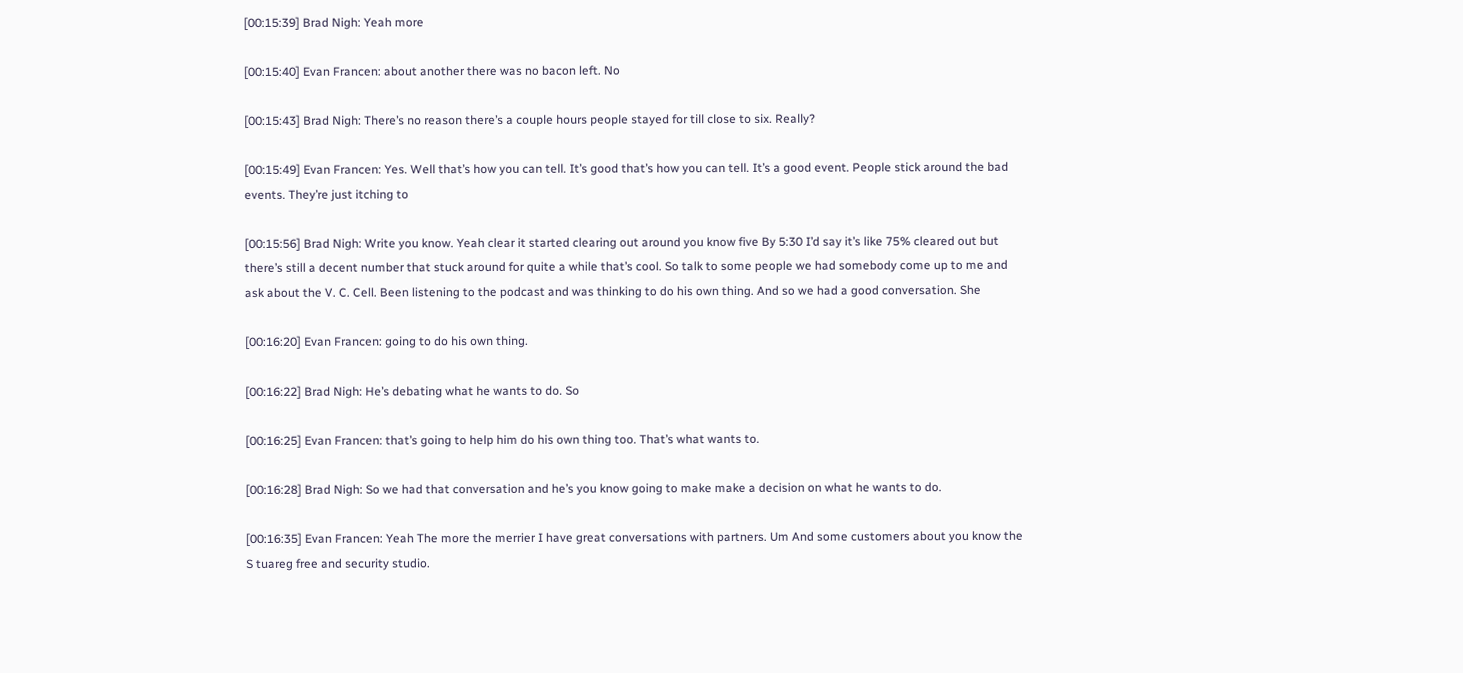[00:15:39] Brad Nigh: Yeah more

[00:15:40] Evan Francen: about another there was no bacon left. No

[00:15:43] Brad Nigh: There’s no reason there’s a couple hours people stayed for till close to six. Really?

[00:15:49] Evan Francen: Yes. Well that’s how you can tell. It’s good that’s how you can tell. It’s a good event. People stick around the bad events. They’re just itching to

[00:15:56] Brad Nigh: Write you know. Yeah clear it started clearing out around you know five By 5:30 I’d say it’s like 75% cleared out but there’s still a decent number that stuck around for quite a while that’s cool. So talk to some people we had somebody come up to me and ask about the V. C. Cell. Been listening to the podcast and was thinking to do his own thing. And so we had a good conversation. She

[00:16:20] Evan Francen: going to do his own thing.

[00:16:22] Brad Nigh: He’s debating what he wants to do. So

[00:16:25] Evan Francen: that’s going to help him do his own thing too. That’s what wants to.

[00:16:28] Brad Nigh: So we had that conversation and he’s you know going to make make a decision on what he wants to do.

[00:16:35] Evan Francen: Yeah The more the merrier I have great conversations with partners. Um And some customers about you know the S tuareg free and security studio.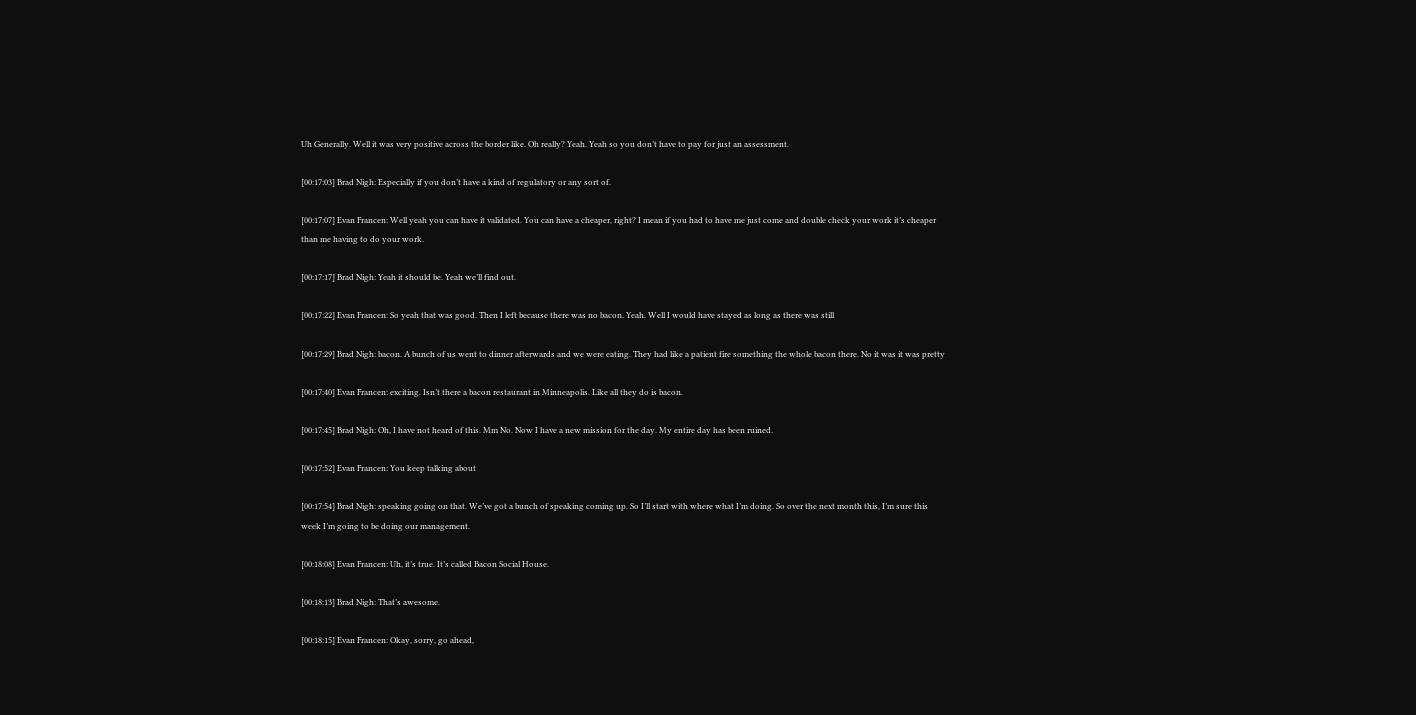Uh Generally. Well it was very positive across the border like. Oh really? Yeah. Yeah so you don’t have to pay for just an assessment.

[00:17:03] Brad Nigh: Especially if you don’t have a kind of regulatory or any sort of.

[00:17:07] Evan Francen: Well yeah you can have it validated. You can have a cheaper, right? I mean if you had to have me just come and double check your work it’s cheaper than me having to do your work.

[00:17:17] Brad Nigh: Yeah it should be. Yeah we’ll find out.

[00:17:22] Evan Francen: So yeah that was good. Then I left because there was no bacon. Yeah. Well I would have stayed as long as there was still

[00:17:29] Brad Nigh: bacon. A bunch of us went to dinner afterwards and we were eating. They had like a patient fire something the whole bacon there. No it was it was pretty

[00:17:40] Evan Francen: exciting. Isn’t there a bacon restaurant in Minneapolis. Like all they do is bacon.

[00:17:45] Brad Nigh: Oh, I have not heard of this. Mm No. Now I have a new mission for the day. My entire day has been ruined.

[00:17:52] Evan Francen: You keep talking about

[00:17:54] Brad Nigh: speaking going on that. We’ve got a bunch of speaking coming up. So I’ll start with where what I’m doing. So over the next month this, I’m sure this week I’m going to be doing our management.

[00:18:08] Evan Francen: Uh, it’s true. It’s called Bacon Social House.

[00:18:13] Brad Nigh: That’s awesome.

[00:18:15] Evan Francen: Okay, sorry, go ahead,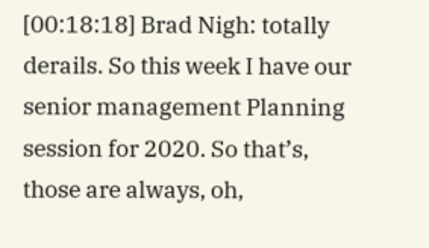[00:18:18] Brad Nigh: totally derails. So this week I have our senior management Planning session for 2020. So that’s, those are always, oh,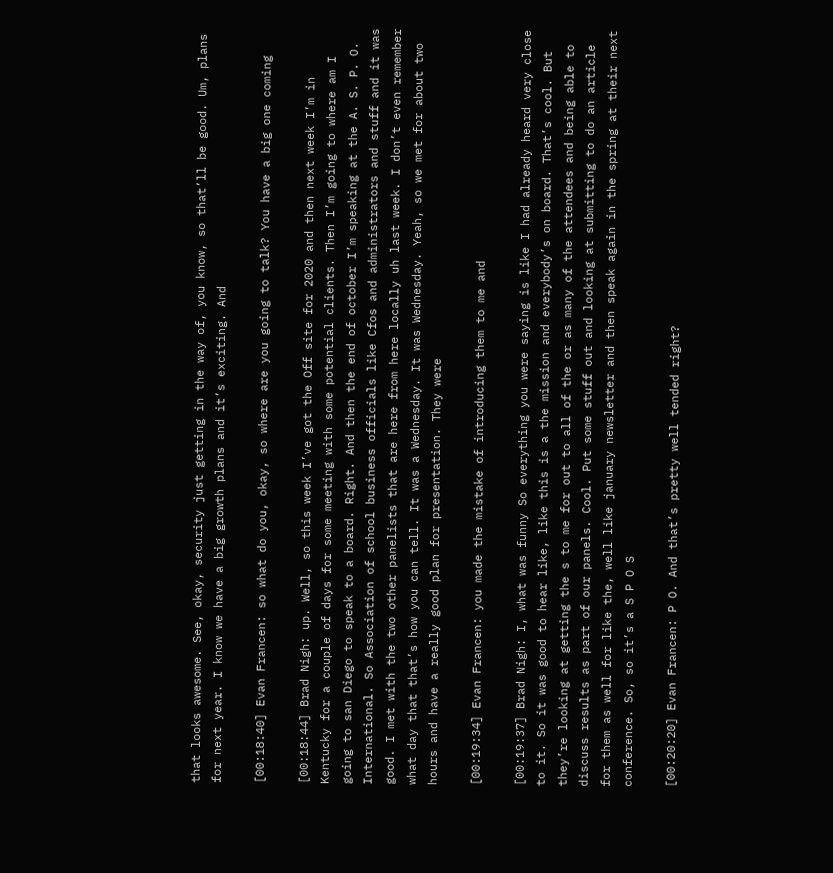that looks awesome. See, okay, security just getting in the way of, you know, so that’ll be good. Um, plans for next year. I know we have a big growth plans and it’s exciting. And

[00:18:40] Evan Francen: so what do you, okay, so where are you going to talk? You have a big one coming

[00:18:44] Brad Nigh: up. Well, so this week I’ve got the Off site for 2020 and then next week I’m in Kentucky for a couple of days for some meeting with some potential clients. Then I’m going to where am I going to san Diego to speak to a board. Right. And then the end of october I’m speaking at the A. S. P. O. International. So Association of school business officials like Cfos and administrators and stuff and it was good. I met with the two other panelists that are here from here locally uh last week. I don’t even remember what day that that’s how you can tell. It was a Wednesday. It was Wednesday. Yeah, so we met for about two hours and have a really good plan for presentation. They were

[00:19:34] Evan Francen: you made the mistake of introducing them to me and

[00:19:37] Brad Nigh: I, what was funny So everything you were saying is like I had already heard very close to it. So it was good to hear like, like this is a the mission and everybody’s on board. That’s cool. But they’re looking at getting the s to me for out to all of the or as many of the attendees and being able to discuss results as part of our panels. Cool. Put some stuff out and looking at submitting to do an article for them as well for like the, well like january newsletter and then speak again in the spring at their next conference. So, so it’s a S P O S

[00:20:20] Evan Francen: P O. And that’s pretty well tended right?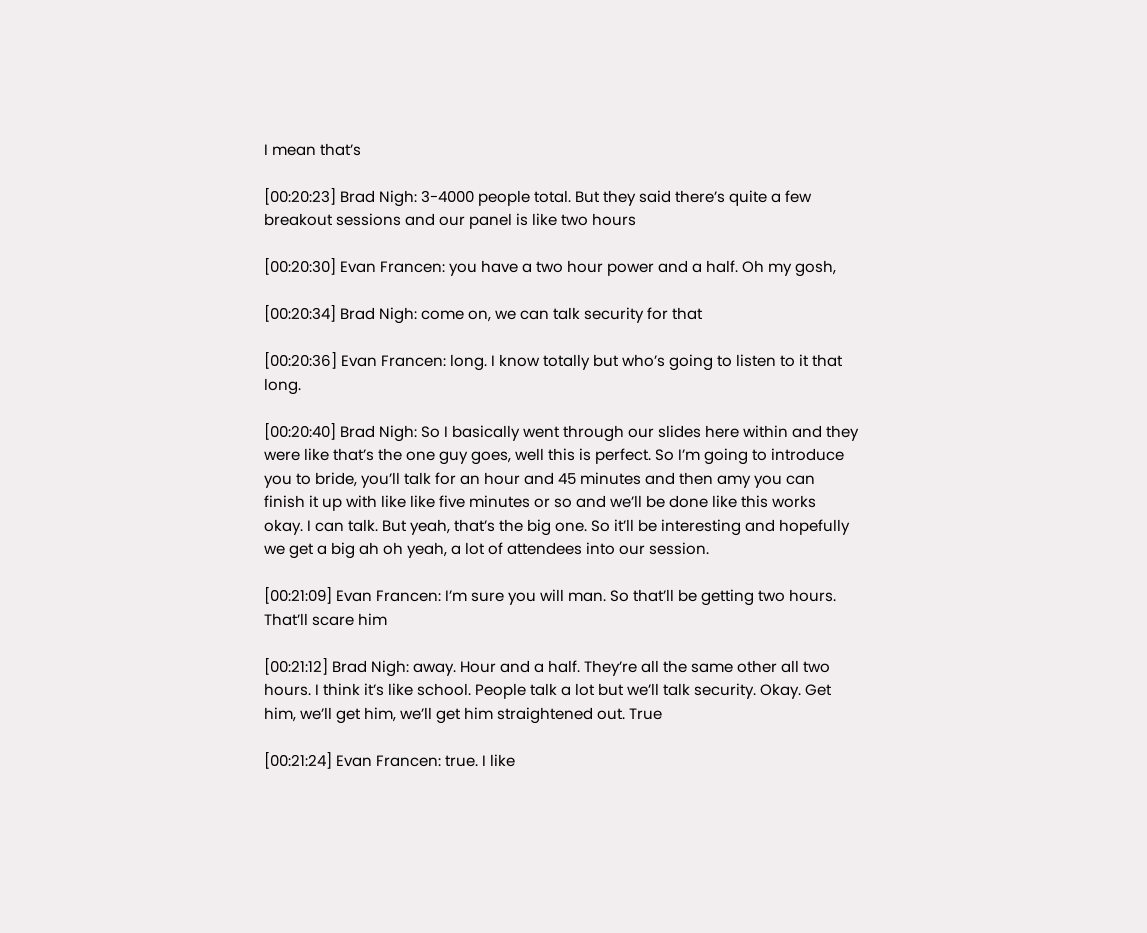I mean that’s

[00:20:23] Brad Nigh: 3-4000 people total. But they said there’s quite a few breakout sessions and our panel is like two hours

[00:20:30] Evan Francen: you have a two hour power and a half. Oh my gosh,

[00:20:34] Brad Nigh: come on, we can talk security for that

[00:20:36] Evan Francen: long. I know totally but who’s going to listen to it that long.

[00:20:40] Brad Nigh: So I basically went through our slides here within and they were like that’s the one guy goes, well this is perfect. So I’m going to introduce you to bride, you’ll talk for an hour and 45 minutes and then amy you can finish it up with like like five minutes or so and we’ll be done like this works okay. I can talk. But yeah, that’s the big one. So it’ll be interesting and hopefully we get a big ah oh yeah, a lot of attendees into our session.

[00:21:09] Evan Francen: I’m sure you will man. So that’ll be getting two hours. That’ll scare him

[00:21:12] Brad Nigh: away. Hour and a half. They’re all the same other all two hours. I think it’s like school. People talk a lot but we’ll talk security. Okay. Get him, we’ll get him, we’ll get him straightened out. True

[00:21:24] Evan Francen: true. I like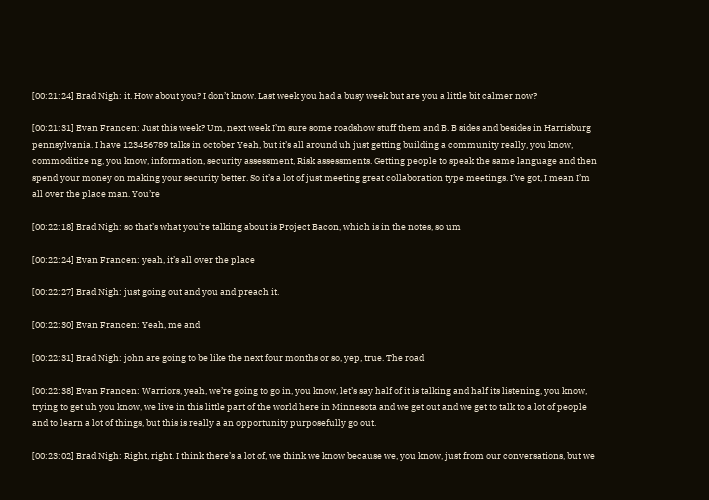[00:21:24] Brad Nigh: it. How about you? I don’t know. Last week you had a busy week but are you a little bit calmer now?

[00:21:31] Evan Francen: Just this week? Um, next week I’m sure some roadshow stuff them and B. B sides and besides in Harrisburg pennsylvania. I have 123456789 talks in october Yeah, but it’s all around uh just getting building a community really, you know, commoditize ng, you know, information, security assessment, Risk assessments. Getting people to speak the same language and then spend your money on making your security better. So it’s a lot of just meeting great collaboration type meetings. I’ve got, I mean I’m all over the place man. You’re

[00:22:18] Brad Nigh: so that’s what you’re talking about is Project Bacon, which is in the notes, so um

[00:22:24] Evan Francen: yeah, it’s all over the place

[00:22:27] Brad Nigh: just going out and you and preach it.

[00:22:30] Evan Francen: Yeah, me and

[00:22:31] Brad Nigh: john are going to be like the next four months or so, yep, true. The road

[00:22:38] Evan Francen: Warriors, yeah, we’re going to go in, you know, let’s say half of it is talking and half its listening, you know, trying to get uh you know, we live in this little part of the world here in Minnesota and we get out and we get to talk to a lot of people and to learn a lot of things, but this is really a an opportunity purposefully go out.

[00:23:02] Brad Nigh: Right, right. I think there’s a lot of, we think we know because we, you know, just from our conversations, but we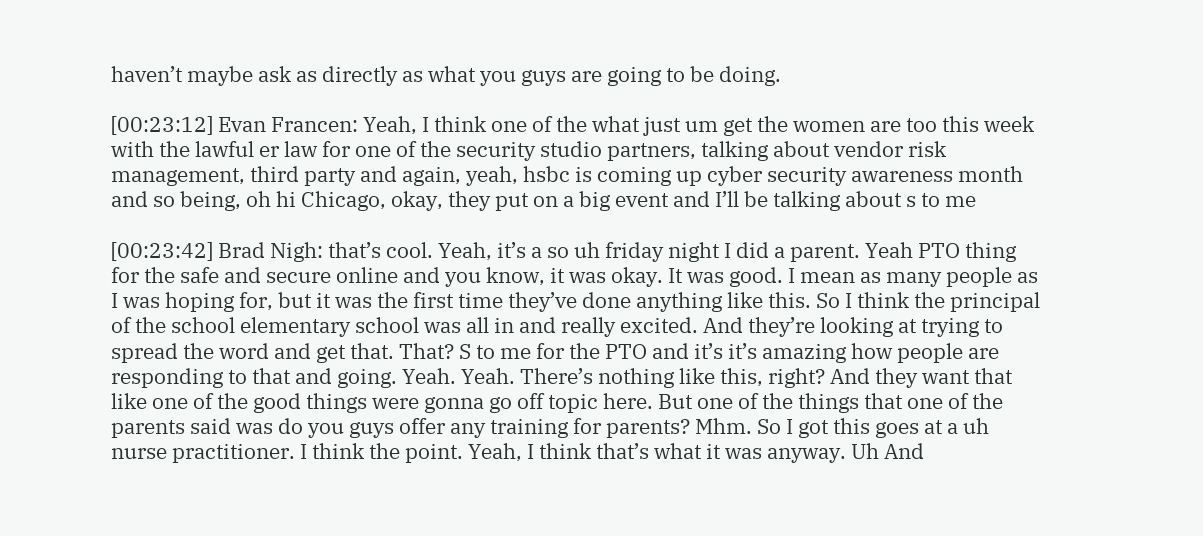haven’t maybe ask as directly as what you guys are going to be doing.

[00:23:12] Evan Francen: Yeah, I think one of the what just um get the women are too this week with the lawful er law for one of the security studio partners, talking about vendor risk management, third party and again, yeah, hsbc is coming up cyber security awareness month and so being, oh hi Chicago, okay, they put on a big event and I’ll be talking about s to me

[00:23:42] Brad Nigh: that’s cool. Yeah, it’s a so uh friday night I did a parent. Yeah PTO thing for the safe and secure online and you know, it was okay. It was good. I mean as many people as I was hoping for, but it was the first time they’ve done anything like this. So I think the principal of the school elementary school was all in and really excited. And they’re looking at trying to spread the word and get that. That? S to me for the PTO and it’s it’s amazing how people are responding to that and going. Yeah. Yeah. There’s nothing like this, right? And they want that like one of the good things were gonna go off topic here. But one of the things that one of the parents said was do you guys offer any training for parents? Mhm. So I got this goes at a uh nurse practitioner. I think the point. Yeah, I think that’s what it was anyway. Uh And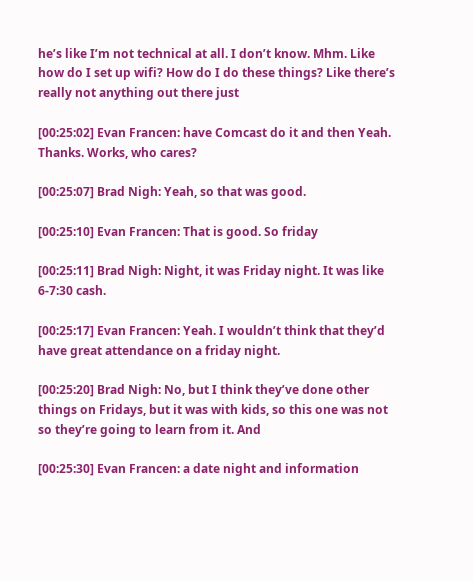he’s like I’m not technical at all. I don’t know. Mhm. Like how do I set up wifi? How do I do these things? Like there’s really not anything out there just

[00:25:02] Evan Francen: have Comcast do it and then Yeah. Thanks. Works, who cares?

[00:25:07] Brad Nigh: Yeah, so that was good.

[00:25:10] Evan Francen: That is good. So friday

[00:25:11] Brad Nigh: Night, it was Friday night. It was like 6-7:30 cash.

[00:25:17] Evan Francen: Yeah. I wouldn’t think that they’d have great attendance on a friday night.

[00:25:20] Brad Nigh: No, but I think they’ve done other things on Fridays, but it was with kids, so this one was not so they’re going to learn from it. And

[00:25:30] Evan Francen: a date night and information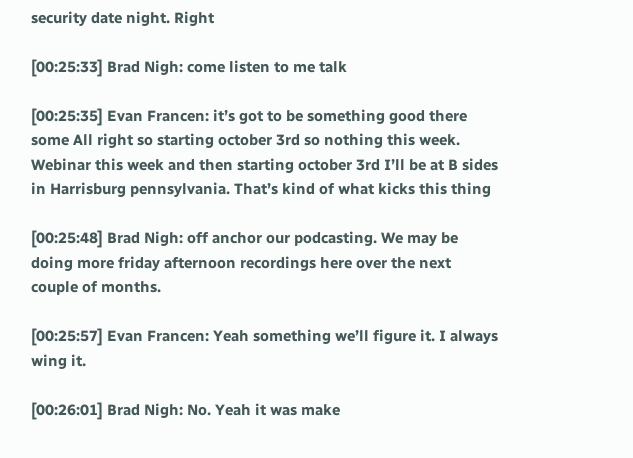security date night. Right

[00:25:33] Brad Nigh: come listen to me talk

[00:25:35] Evan Francen: it’s got to be something good there some All right so starting october 3rd so nothing this week. Webinar this week and then starting october 3rd I’ll be at B sides in Harrisburg pennsylvania. That’s kind of what kicks this thing

[00:25:48] Brad Nigh: off anchor our podcasting. We may be doing more friday afternoon recordings here over the next couple of months.

[00:25:57] Evan Francen: Yeah something we’ll figure it. I always wing it.

[00:26:01] Brad Nigh: No. Yeah it was make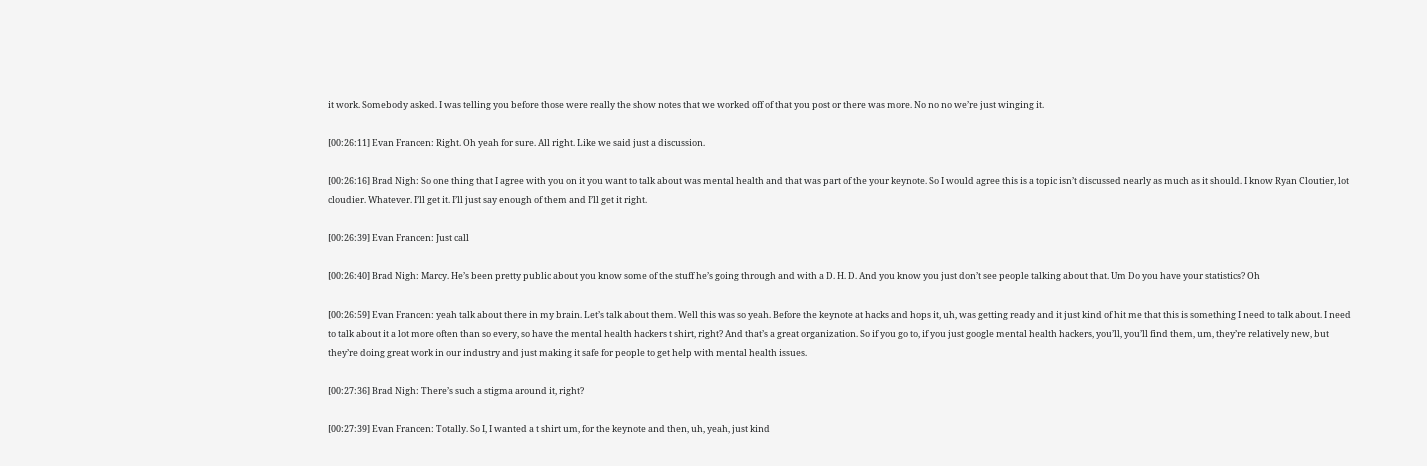it work. Somebody asked. I was telling you before those were really the show notes that we worked off of that you post or there was more. No no no we’re just winging it.

[00:26:11] Evan Francen: Right. Oh yeah for sure. All right. Like we said just a discussion.

[00:26:16] Brad Nigh: So one thing that I agree with you on it you want to talk about was mental health and that was part of the your keynote. So I would agree this is a topic isn’t discussed nearly as much as it should. I know Ryan Cloutier, lot cloudier. Whatever. I’ll get it. I’ll just say enough of them and I’ll get it right.

[00:26:39] Evan Francen: Just call

[00:26:40] Brad Nigh: Marcy. He’s been pretty public about you know some of the stuff he’s going through and with a D. H. D. And you know you just don’t see people talking about that. Um Do you have your statistics? Oh

[00:26:59] Evan Francen: yeah talk about there in my brain. Let’s talk about them. Well this was so yeah. Before the keynote at hacks and hops it, uh, was getting ready and it just kind of hit me that this is something I need to talk about. I need to talk about it a lot more often than so every, so have the mental health hackers t shirt, right? And that’s a great organization. So if you go to, if you just google mental health hackers, you’ll, you’ll find them, um, they’re relatively new, but they’re doing great work in our industry and just making it safe for people to get help with mental health issues.

[00:27:36] Brad Nigh: There’s such a stigma around it, right?

[00:27:39] Evan Francen: Totally. So I, I wanted a t shirt um, for the keynote and then, uh, yeah, just kind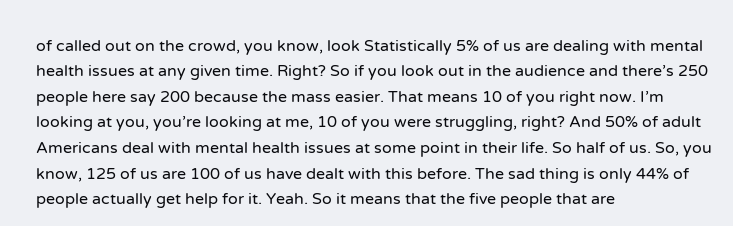of called out on the crowd, you know, look Statistically 5% of us are dealing with mental health issues at any given time. Right? So if you look out in the audience and there’s 250 people here say 200 because the mass easier. That means 10 of you right now. I’m looking at you, you’re looking at me, 10 of you were struggling, right? And 50% of adult Americans deal with mental health issues at some point in their life. So half of us. So, you know, 125 of us are 100 of us have dealt with this before. The sad thing is only 44% of people actually get help for it. Yeah. So it means that the five people that are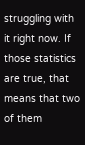struggling with it right now. If those statistics are true, that means that two of them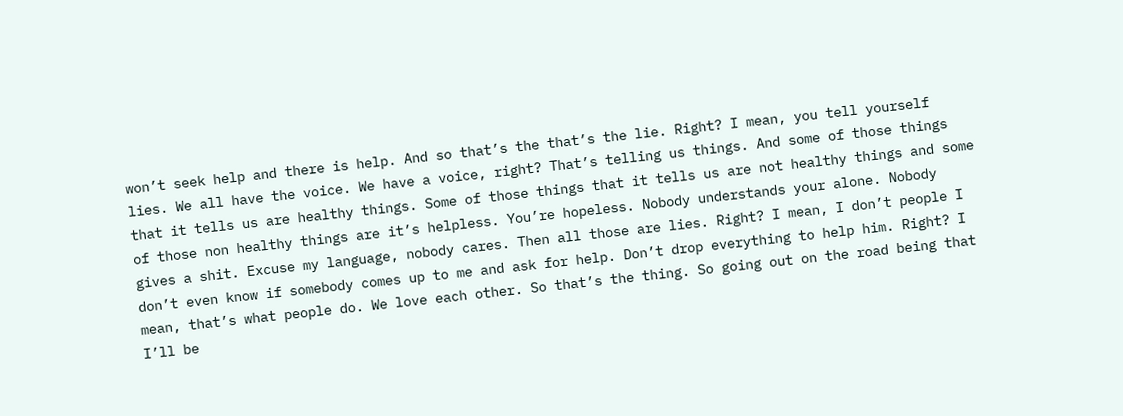won’t seek help and there is help. And so that’s the that’s the lie. Right? I mean, you tell yourself lies. We all have the voice. We have a voice, right? That’s telling us things. And some of those things that it tells us are healthy things. Some of those things that it tells us are not healthy things and some of those non healthy things are it’s helpless. You’re hopeless. Nobody understands your alone. Nobody gives a shit. Excuse my language, nobody cares. Then all those are lies. Right? I mean, I don’t people I don’t even know if somebody comes up to me and ask for help. Don’t drop everything to help him. Right? I mean, that’s what people do. We love each other. So that’s the thing. So going out on the road being that I’ll be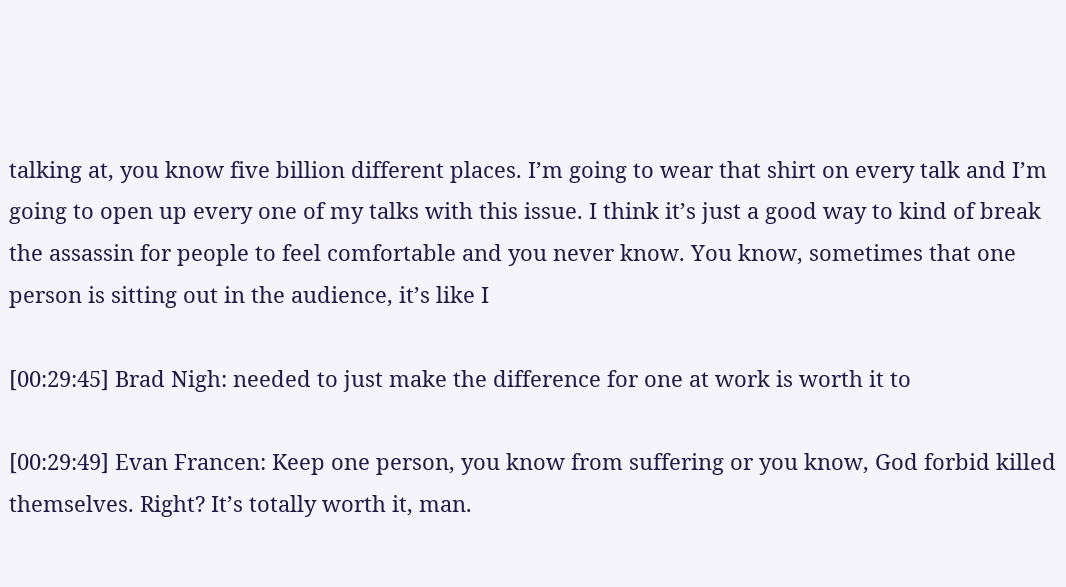talking at, you know five billion different places. I’m going to wear that shirt on every talk and I’m going to open up every one of my talks with this issue. I think it’s just a good way to kind of break the assassin for people to feel comfortable and you never know. You know, sometimes that one person is sitting out in the audience, it’s like I

[00:29:45] Brad Nigh: needed to just make the difference for one at work is worth it to

[00:29:49] Evan Francen: Keep one person, you know from suffering or you know, God forbid killed themselves. Right? It’s totally worth it, man.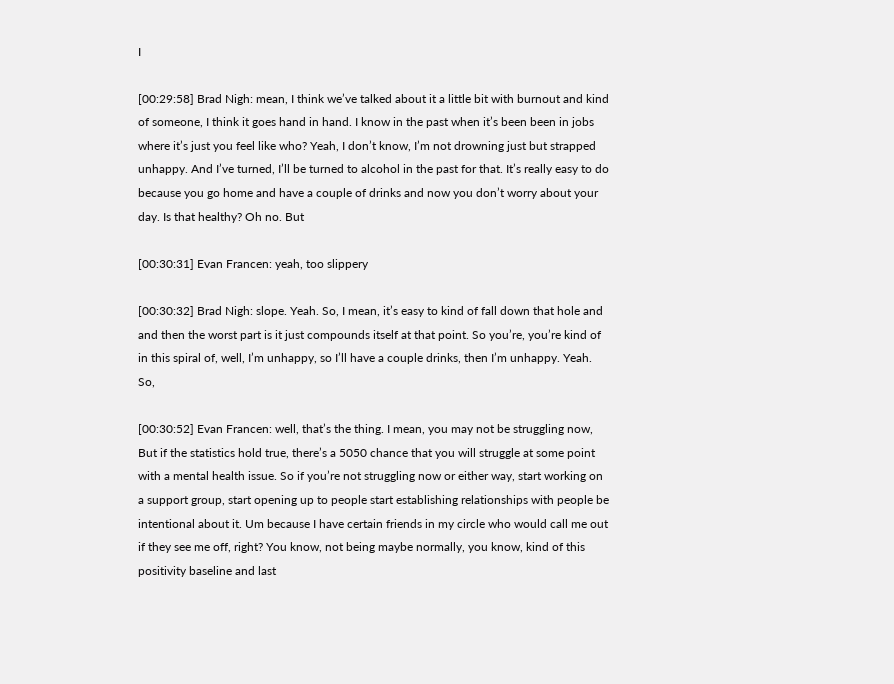I

[00:29:58] Brad Nigh: mean, I think we’ve talked about it a little bit with burnout and kind of someone, I think it goes hand in hand. I know in the past when it’s been been in jobs where it’s just you feel like who? Yeah, I don’t know, I’m not drowning just but strapped unhappy. And I’ve turned, I’ll be turned to alcohol in the past for that. It’s really easy to do because you go home and have a couple of drinks and now you don’t worry about your day. Is that healthy? Oh no. But

[00:30:31] Evan Francen: yeah, too slippery

[00:30:32] Brad Nigh: slope. Yeah. So, I mean, it’s easy to kind of fall down that hole and and then the worst part is it just compounds itself at that point. So you’re, you’re kind of in this spiral of, well, I’m unhappy, so I’ll have a couple drinks, then I’m unhappy. Yeah. So,

[00:30:52] Evan Francen: well, that’s the thing. I mean, you may not be struggling now, But if the statistics hold true, there’s a 5050 chance that you will struggle at some point with a mental health issue. So if you’re not struggling now or either way, start working on a support group, start opening up to people start establishing relationships with people be intentional about it. Um because I have certain friends in my circle who would call me out if they see me off, right? You know, not being maybe normally, you know, kind of this positivity baseline and last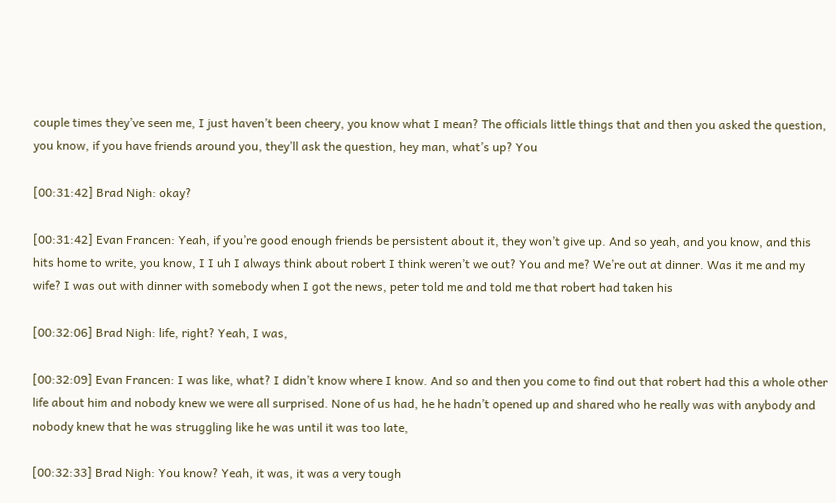couple times they’ve seen me, I just haven’t been cheery, you know what I mean? The officials little things that and then you asked the question, you know, if you have friends around you, they’ll ask the question, hey man, what’s up? You

[00:31:42] Brad Nigh: okay?

[00:31:42] Evan Francen: Yeah, if you’re good enough friends be persistent about it, they won’t give up. And so yeah, and you know, and this hits home to write, you know, I I uh I always think about robert I think weren’t we out? You and me? We’re out at dinner. Was it me and my wife? I was out with dinner with somebody when I got the news, peter told me and told me that robert had taken his

[00:32:06] Brad Nigh: life, right? Yeah, I was,

[00:32:09] Evan Francen: I was like, what? I didn’t know where I know. And so and then you come to find out that robert had this a whole other life about him and nobody knew we were all surprised. None of us had, he he hadn’t opened up and shared who he really was with anybody and nobody knew that he was struggling like he was until it was too late,

[00:32:33] Brad Nigh: You know? Yeah, it was, it was a very tough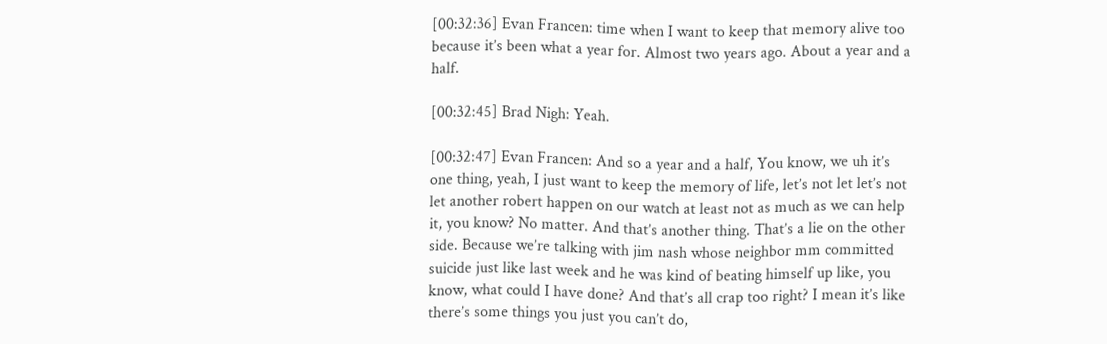[00:32:36] Evan Francen: time when I want to keep that memory alive too because it’s been what a year for. Almost two years ago. About a year and a half.

[00:32:45] Brad Nigh: Yeah.

[00:32:47] Evan Francen: And so a year and a half, You know, we uh it’s one thing, yeah, I just want to keep the memory of life, let’s not let let’s not let another robert happen on our watch at least not as much as we can help it, you know? No matter. And that’s another thing. That’s a lie on the other side. Because we’re talking with jim nash whose neighbor mm committed suicide just like last week and he was kind of beating himself up like, you know, what could I have done? And that’s all crap too right? I mean it’s like there’s some things you just you can’t do,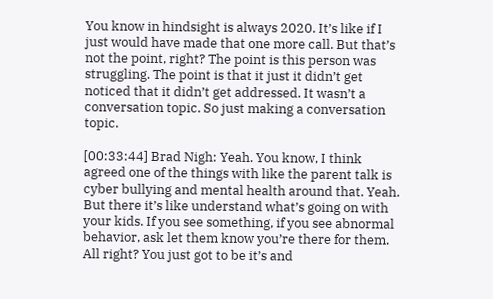You know in hindsight is always 2020. It’s like if I just would have made that one more call. But that’s not the point, right? The point is this person was struggling. The point is that it just it didn’t get noticed that it didn’t get addressed. It wasn’t a conversation topic. So just making a conversation topic.

[00:33:44] Brad Nigh: Yeah. You know, I think agreed one of the things with like the parent talk is cyber bullying and mental health around that. Yeah. But there it’s like understand what’s going on with your kids. If you see something, if you see abnormal behavior, ask let them know you’re there for them. All right? You just got to be it’s and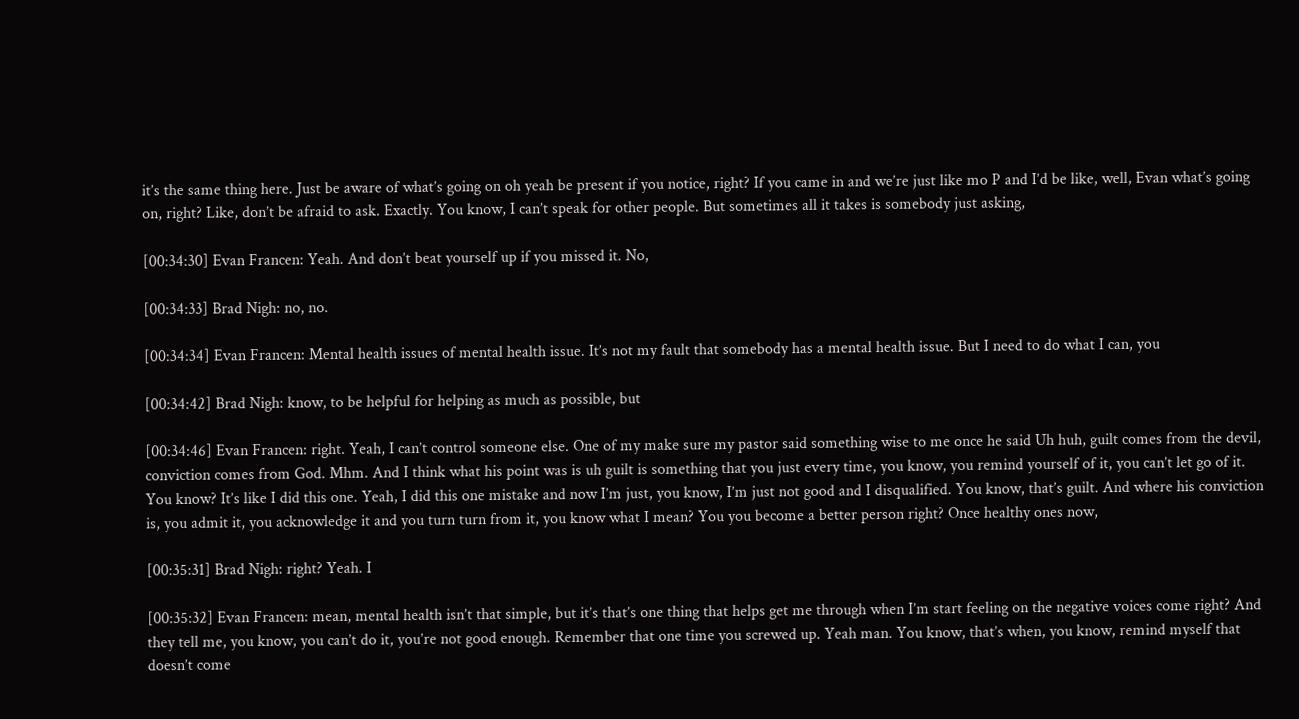it’s the same thing here. Just be aware of what’s going on oh yeah be present if you notice, right? If you came in and we’re just like mo P and I’d be like, well, Evan what’s going on, right? Like, don’t be afraid to ask. Exactly. You know, I can’t speak for other people. But sometimes all it takes is somebody just asking,

[00:34:30] Evan Francen: Yeah. And don’t beat yourself up if you missed it. No,

[00:34:33] Brad Nigh: no, no.

[00:34:34] Evan Francen: Mental health issues of mental health issue. It’s not my fault that somebody has a mental health issue. But I need to do what I can, you

[00:34:42] Brad Nigh: know, to be helpful for helping as much as possible, but

[00:34:46] Evan Francen: right. Yeah, I can’t control someone else. One of my make sure my pastor said something wise to me once he said Uh huh, guilt comes from the devil, conviction comes from God. Mhm. And I think what his point was is uh guilt is something that you just every time, you know, you remind yourself of it, you can’t let go of it. You know? It’s like I did this one. Yeah, I did this one mistake and now I’m just, you know, I’m just not good and I disqualified. You know, that’s guilt. And where his conviction is, you admit it, you acknowledge it and you turn turn from it, you know what I mean? You you become a better person right? Once healthy ones now,

[00:35:31] Brad Nigh: right? Yeah. I

[00:35:32] Evan Francen: mean, mental health isn’t that simple, but it’s that’s one thing that helps get me through when I’m start feeling on the negative voices come right? And they tell me, you know, you can’t do it, you’re not good enough. Remember that one time you screwed up. Yeah man. You know, that’s when, you know, remind myself that doesn’t come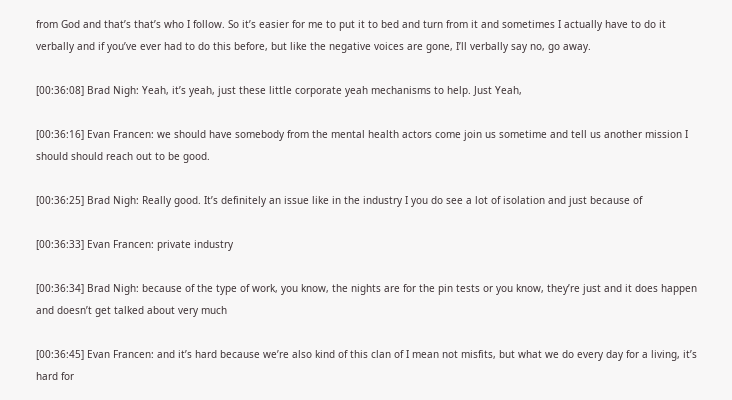from God and that’s that’s who I follow. So it’s easier for me to put it to bed and turn from it and sometimes I actually have to do it verbally and if you’ve ever had to do this before, but like the negative voices are gone, I’ll verbally say no, go away.

[00:36:08] Brad Nigh: Yeah, it’s yeah, just these little corporate yeah mechanisms to help. Just Yeah,

[00:36:16] Evan Francen: we should have somebody from the mental health actors come join us sometime and tell us another mission I should should reach out to be good.

[00:36:25] Brad Nigh: Really good. It’s definitely an issue like in the industry I you do see a lot of isolation and just because of

[00:36:33] Evan Francen: private industry

[00:36:34] Brad Nigh: because of the type of work, you know, the nights are for the pin tests or you know, they’re just and it does happen and doesn’t get talked about very much

[00:36:45] Evan Francen: and it’s hard because we’re also kind of this clan of I mean not misfits, but what we do every day for a living, it’s hard for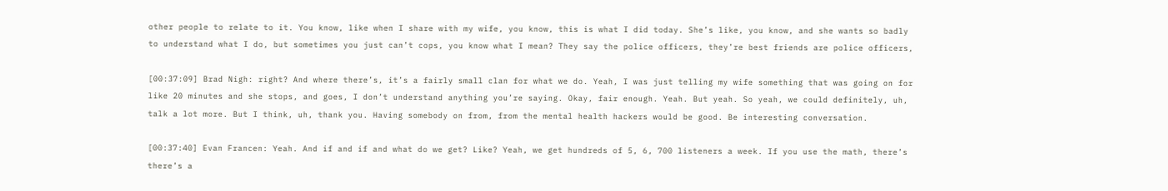other people to relate to it. You know, like when I share with my wife, you know, this is what I did today. She’s like, you know, and she wants so badly to understand what I do, but sometimes you just can’t cops, you know what I mean? They say the police officers, they’re best friends are police officers,

[00:37:09] Brad Nigh: right? And where there’s, it’s a fairly small clan for what we do. Yeah, I was just telling my wife something that was going on for like 20 minutes and she stops, and goes, I don’t understand anything you’re saying. Okay, fair enough. Yeah. But yeah. So yeah, we could definitely, uh, talk a lot more. But I think, uh, thank you. Having somebody on from, from the mental health hackers would be good. Be interesting conversation.

[00:37:40] Evan Francen: Yeah. And if and if and what do we get? Like? Yeah, we get hundreds of 5, 6, 700 listeners a week. If you use the math, there’s there’s a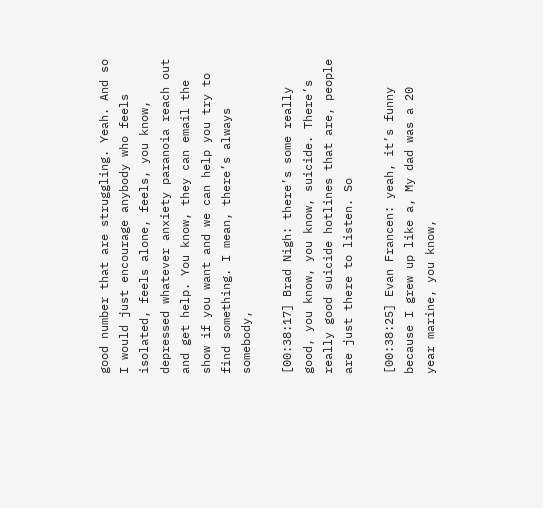good number that are struggling. Yeah. And so I would just encourage anybody who feels isolated, feels alone, feels, you know, depressed whatever anxiety paranoia reach out and get help. You know, they can email the show if you want and we can help you try to find something. I mean, there’s always somebody,

[00:38:17] Brad Nigh: there’s some really good, you know, you know, suicide. There’s really good suicide hotlines that are, people are just there to listen. So

[00:38:25] Evan Francen: yeah, it’s funny because I grew up like a, My dad was a 20 year marine, you know,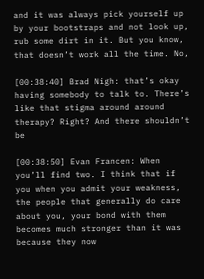and it was always pick yourself up by your bootstraps and not look up, rub some dirt in it. But you know, that doesn’t work all the time. No,

[00:38:40] Brad Nigh: that’s okay having somebody to talk to. There’s like that stigma around around therapy? Right? And there shouldn’t be

[00:38:50] Evan Francen: When you’ll find two. I think that if you when you admit your weakness, the people that generally do care about you, your bond with them becomes much stronger than it was because they now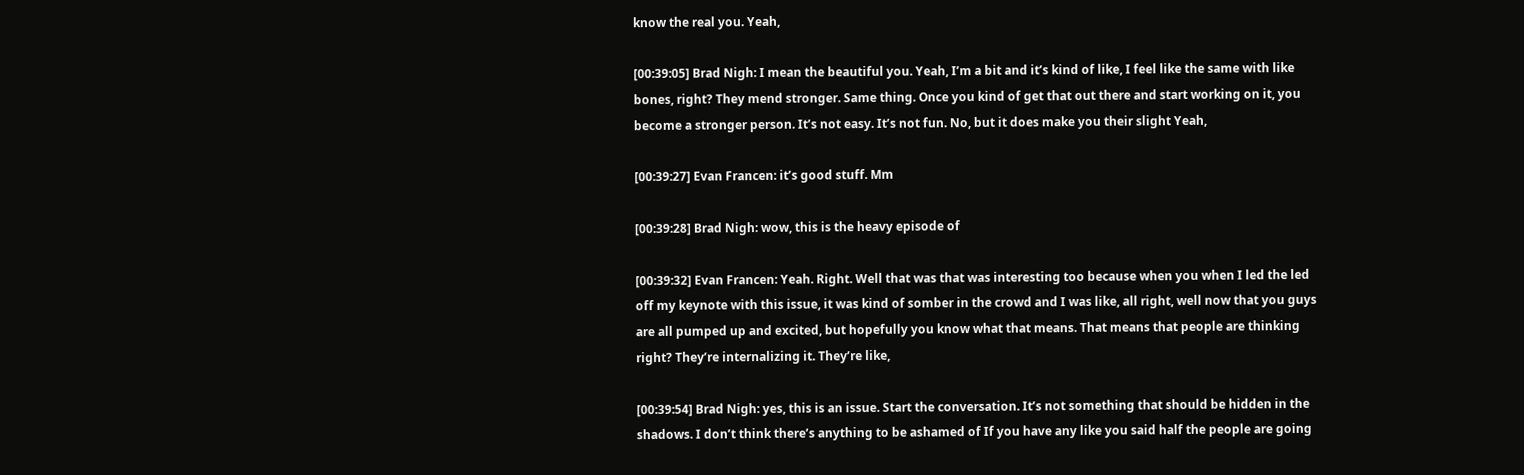know the real you. Yeah,

[00:39:05] Brad Nigh: I mean the beautiful you. Yeah, I’m a bit and it’s kind of like, I feel like the same with like bones, right? They mend stronger. Same thing. Once you kind of get that out there and start working on it, you become a stronger person. It’s not easy. It’s not fun. No, but it does make you their slight Yeah,

[00:39:27] Evan Francen: it’s good stuff. Mm

[00:39:28] Brad Nigh: wow, this is the heavy episode of

[00:39:32] Evan Francen: Yeah. Right. Well that was that was interesting too because when you when I led the led off my keynote with this issue, it was kind of somber in the crowd and I was like, all right, well now that you guys are all pumped up and excited, but hopefully you know what that means. That means that people are thinking right? They’re internalizing it. They’re like,

[00:39:54] Brad Nigh: yes, this is an issue. Start the conversation. It’s not something that should be hidden in the shadows. I don’t think there’s anything to be ashamed of If you have any like you said half the people are going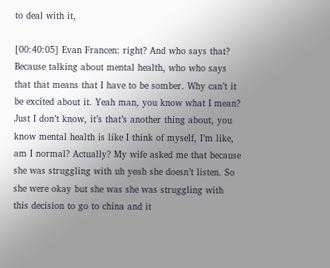to deal with it,

[00:40:05] Evan Francen: right? And who says that? Because talking about mental health, who who says that that means that I have to be somber. Why can’t it be excited about it. Yeah man, you know what I mean? Just I don’t know, it’s that’s another thing about, you know mental health is like I think of myself, I’m like, am I normal? Actually? My wife asked me that because she was struggling with uh yeah she doesn’t listen. So she were okay but she was she was struggling with this decision to go to china and it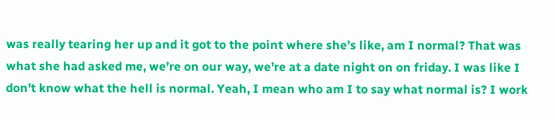was really tearing her up and it got to the point where she’s like, am I normal? That was what she had asked me, we’re on our way, we’re at a date night on on friday. I was like I don’t know what the hell is normal. Yeah, I mean who am I to say what normal is? I work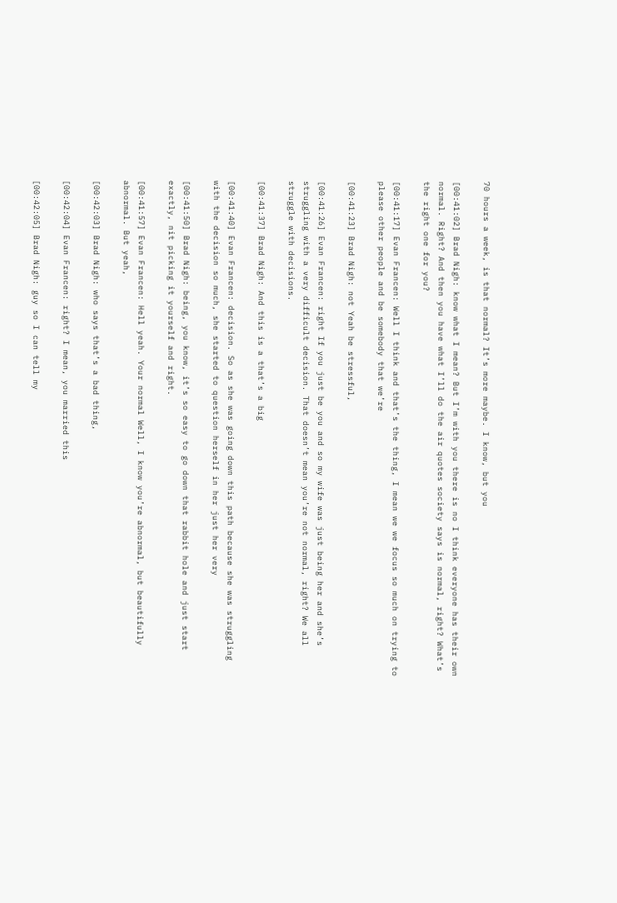70 hours a week, is that normal? It’s more maybe. I know, but you

[00:41:02] Brad Nigh: know what I mean? But I’m with you there is no I think everyone has their own normal. Right? And then you have what I’ll do the air quotes society says is normal, right? What’s the right one for you?

[00:41:17] Evan Francen: Well I think and that’s the thing, I mean we we focus so much on trying to please other people and be somebody that we’re

[00:41:23] Brad Nigh: not Yeah be stressful,

[00:41:26] Evan Francen: right If you just be you and so my wife was just being her and she’s struggling with a very difficult decision. That doesn’t mean you’re not normal, right? We all struggle with decisions.

[00:41:37] Brad Nigh: And this is a that’s a big

[00:41:40] Evan Francen: decision. So as she was going down this path because she was struggling with the decision so much, she started to question herself in her just her very

[00:41:50] Brad Nigh: being, you know, it’s so easy to go down that rabbit hole and just start exactly, nit picking it yourself and right.

[00:41:57] Evan Francen: Hell yeah. Your normal Well, I know you’re abnormal, but beautifully abnormal. But yeah,

[00:42:03] Brad Nigh: who says that’s a bad thing,

[00:42:04] Evan Francen: right? I mean, you married this

[00:42:05] Brad Nigh: guy so I can tell my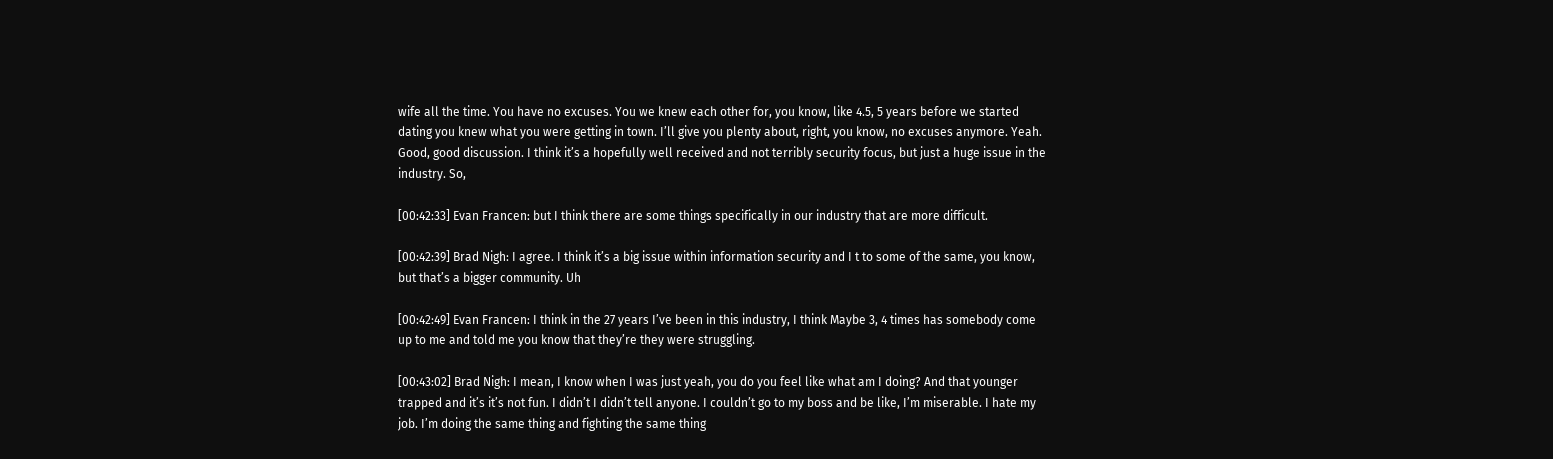wife all the time. You have no excuses. You we knew each other for, you know, like 4.5, 5 years before we started dating you knew what you were getting in town. I’ll give you plenty about, right, you know, no excuses anymore. Yeah. Good, good discussion. I think it’s a hopefully well received and not terribly security focus, but just a huge issue in the industry. So,

[00:42:33] Evan Francen: but I think there are some things specifically in our industry that are more difficult.

[00:42:39] Brad Nigh: I agree. I think it’s a big issue within information security and I t to some of the same, you know, but that’s a bigger community. Uh

[00:42:49] Evan Francen: I think in the 27 years I’ve been in this industry, I think Maybe 3, 4 times has somebody come up to me and told me you know that they’re they were struggling.

[00:43:02] Brad Nigh: I mean, I know when I was just yeah, you do you feel like what am I doing? And that younger trapped and it’s it’s not fun. I didn’t I didn’t tell anyone. I couldn’t go to my boss and be like, I’m miserable. I hate my job. I’m doing the same thing and fighting the same thing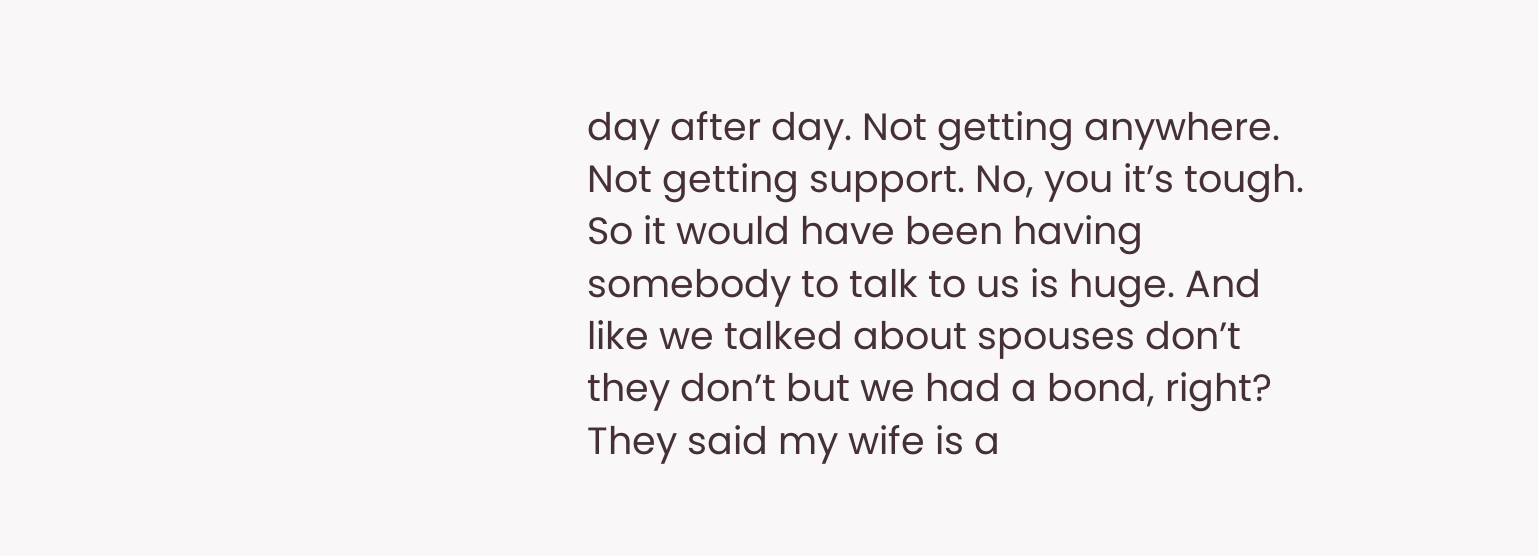day after day. Not getting anywhere. Not getting support. No, you it’s tough. So it would have been having somebody to talk to us is huge. And like we talked about spouses don’t they don’t but we had a bond, right? They said my wife is a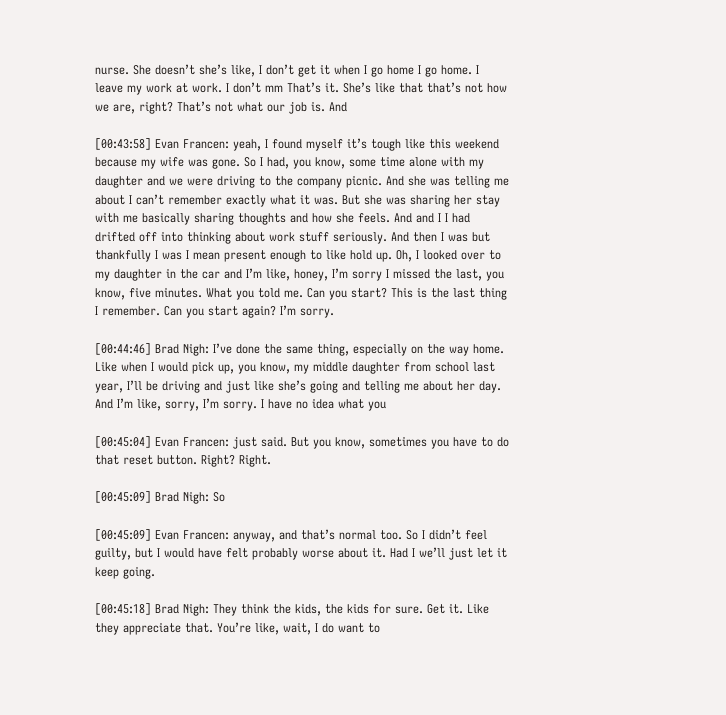nurse. She doesn’t she’s like, I don’t get it when I go home I go home. I leave my work at work. I don’t mm That’s it. She’s like that that’s not how we are, right? That’s not what our job is. And

[00:43:58] Evan Francen: yeah, I found myself it’s tough like this weekend because my wife was gone. So I had, you know, some time alone with my daughter and we were driving to the company picnic. And she was telling me about I can’t remember exactly what it was. But she was sharing her stay with me basically sharing thoughts and how she feels. And and I I had drifted off into thinking about work stuff seriously. And then I was but thankfully I was I mean present enough to like hold up. Oh, I looked over to my daughter in the car and I’m like, honey, I’m sorry I missed the last, you know, five minutes. What you told me. Can you start? This is the last thing I remember. Can you start again? I’m sorry.

[00:44:46] Brad Nigh: I’ve done the same thing, especially on the way home. Like when I would pick up, you know, my middle daughter from school last year, I’ll be driving and just like she’s going and telling me about her day. And I’m like, sorry, I’m sorry. I have no idea what you

[00:45:04] Evan Francen: just said. But you know, sometimes you have to do that reset button. Right? Right.

[00:45:09] Brad Nigh: So

[00:45:09] Evan Francen: anyway, and that’s normal too. So I didn’t feel guilty, but I would have felt probably worse about it. Had I we’ll just let it keep going.

[00:45:18] Brad Nigh: They think the kids, the kids for sure. Get it. Like they appreciate that. You’re like, wait, I do want to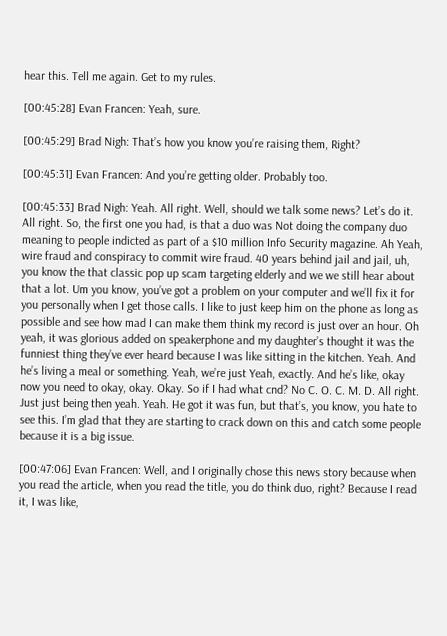hear this. Tell me again. Get to my rules.

[00:45:28] Evan Francen: Yeah, sure.

[00:45:29] Brad Nigh: That’s how you know you’re raising them, Right?

[00:45:31] Evan Francen: And you’re getting older. Probably too.

[00:45:33] Brad Nigh: Yeah. All right. Well, should we talk some news? Let’s do it. All right. So, the first one you had, is that a duo was Not doing the company duo meaning to people indicted as part of a $10 million Info Security magazine. Ah Yeah, wire fraud and conspiracy to commit wire fraud. 40 years behind jail and jail, uh, you know the that classic pop up scam targeting elderly and we we still hear about that a lot. Um you know, you’ve got a problem on your computer and we’ll fix it for you personally when I get those calls. I like to just keep him on the phone as long as possible and see how mad I can make them think my record is just over an hour. Oh yeah, it was glorious added on speakerphone and my daughter’s thought it was the funniest thing they’ve ever heard because I was like sitting in the kitchen. Yeah. And he’s living a meal or something. Yeah, we’re just Yeah, exactly. And he’s like, okay now you need to okay, okay. Okay. So if I had what cnd? No C. O. C. M. D. All right. Just just being then yeah. Yeah. He got it was fun, but that’s, you know, you hate to see this. I’m glad that they are starting to crack down on this and catch some people because it is a big issue.

[00:47:06] Evan Francen: Well, and I originally chose this news story because when you read the article, when you read the title, you do think duo, right? Because I read it, I was like,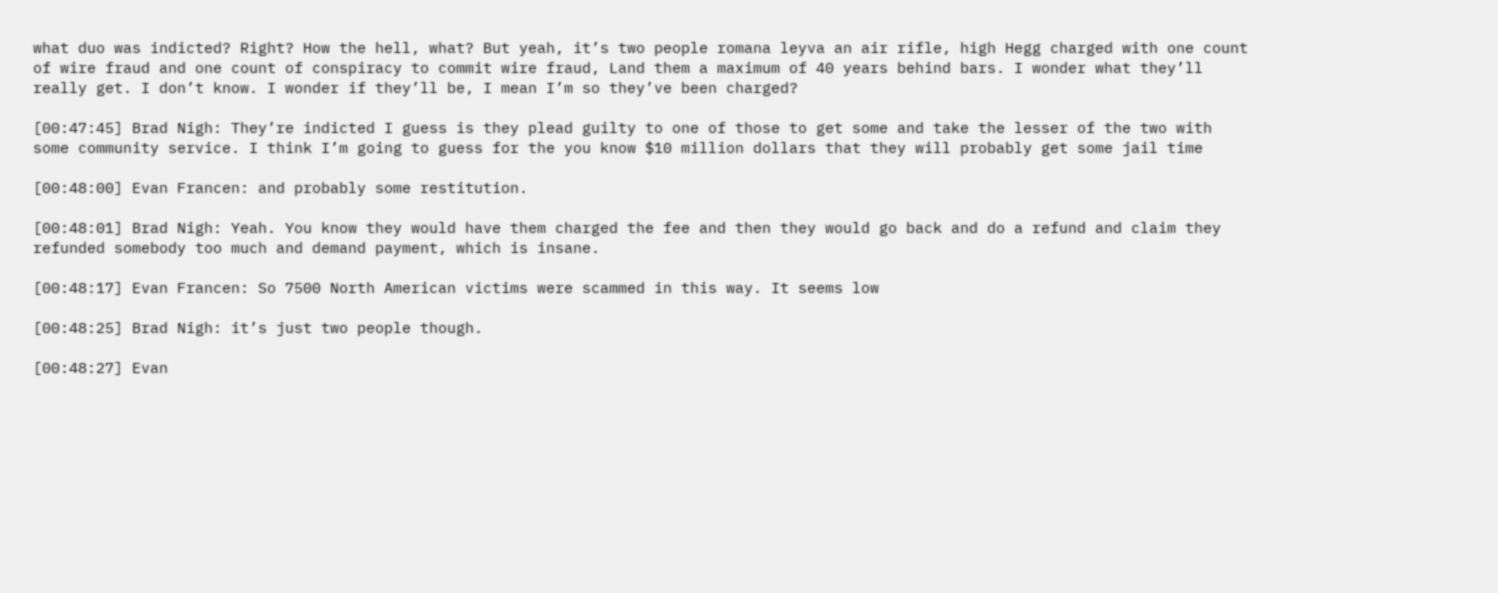what duo was indicted? Right? How the hell, what? But yeah, it’s two people romana leyva an air rifle, high Hegg charged with one count of wire fraud and one count of conspiracy to commit wire fraud, Land them a maximum of 40 years behind bars. I wonder what they’ll really get. I don’t know. I wonder if they’ll be, I mean I’m so they’ve been charged?

[00:47:45] Brad Nigh: They’re indicted I guess is they plead guilty to one of those to get some and take the lesser of the two with some community service. I think I’m going to guess for the you know $10 million dollars that they will probably get some jail time

[00:48:00] Evan Francen: and probably some restitution.

[00:48:01] Brad Nigh: Yeah. You know they would have them charged the fee and then they would go back and do a refund and claim they refunded somebody too much and demand payment, which is insane.

[00:48:17] Evan Francen: So 7500 North American victims were scammed in this way. It seems low

[00:48:25] Brad Nigh: it’s just two people though.

[00:48:27] Evan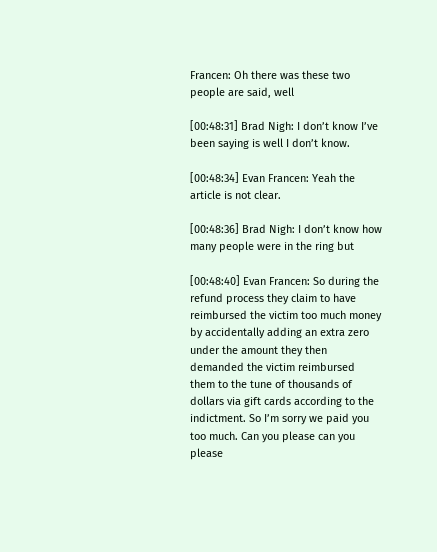Francen: Oh there was these two people are said, well

[00:48:31] Brad Nigh: I don’t know I’ve been saying is well I don’t know.

[00:48:34] Evan Francen: Yeah the article is not clear.

[00:48:36] Brad Nigh: I don’t know how many people were in the ring but

[00:48:40] Evan Francen: So during the refund process they claim to have reimbursed the victim too much money by accidentally adding an extra zero under the amount they then demanded the victim reimbursed them to the tune of thousands of dollars via gift cards according to the indictment. So I’m sorry we paid you too much. Can you please can you please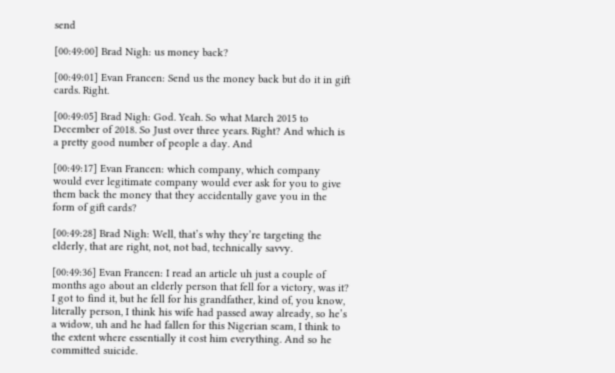send

[00:49:00] Brad Nigh: us money back?

[00:49:01] Evan Francen: Send us the money back but do it in gift cards. Right.

[00:49:05] Brad Nigh: God. Yeah. So what March 2015 to December of 2018. So Just over three years. Right? And which is a pretty good number of people a day. And

[00:49:17] Evan Francen: which company, which company would ever legitimate company would ever ask for you to give them back the money that they accidentally gave you in the form of gift cards?

[00:49:28] Brad Nigh: Well, that’s why they’re targeting the elderly, that are right, not, not bad, technically savvy.

[00:49:36] Evan Francen: I read an article uh just a couple of months ago about an elderly person that fell for a victory, was it? I got to find it, but he fell for his grandfather, kind of, you know, literally person, I think his wife had passed away already, so he’s a widow, uh and he had fallen for this Nigerian scam, I think to the extent where essentially it cost him everything. And so he committed suicide.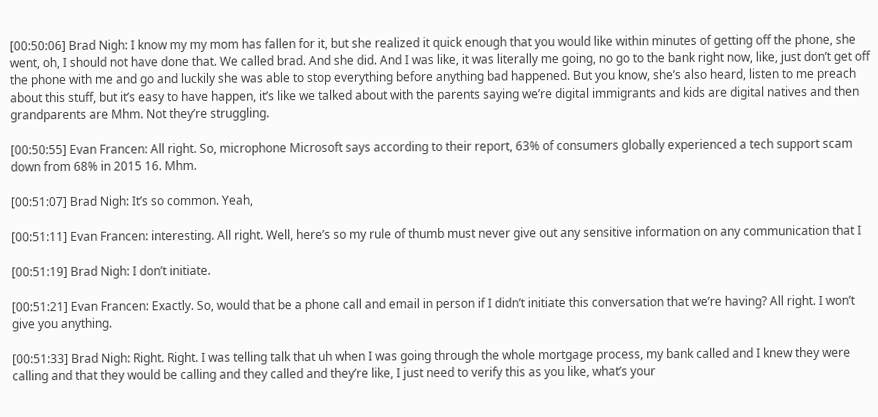[00:50:06] Brad Nigh: I know my my mom has fallen for it, but she realized it quick enough that you would like within minutes of getting off the phone, she went, oh, I should not have done that. We called brad. And she did. And I was like, it was literally me going, no go to the bank right now, like, just don’t get off the phone with me and go and luckily she was able to stop everything before anything bad happened. But you know, she’s also heard, listen to me preach about this stuff, but it’s easy to have happen, it’s like we talked about with the parents saying we’re digital immigrants and kids are digital natives and then grandparents are Mhm. Not they’re struggling.

[00:50:55] Evan Francen: All right. So, microphone Microsoft says according to their report, 63% of consumers globally experienced a tech support scam down from 68% in 2015 16. Mhm.

[00:51:07] Brad Nigh: It’s so common. Yeah,

[00:51:11] Evan Francen: interesting. All right. Well, here’s so my rule of thumb must never give out any sensitive information on any communication that I

[00:51:19] Brad Nigh: I don’t initiate.

[00:51:21] Evan Francen: Exactly. So, would that be a phone call and email in person if I didn’t initiate this conversation that we’re having? All right. I won’t give you anything.

[00:51:33] Brad Nigh: Right. Right. I was telling talk that uh when I was going through the whole mortgage process, my bank called and I knew they were calling and that they would be calling and they called and they’re like, I just need to verify this as you like, what’s your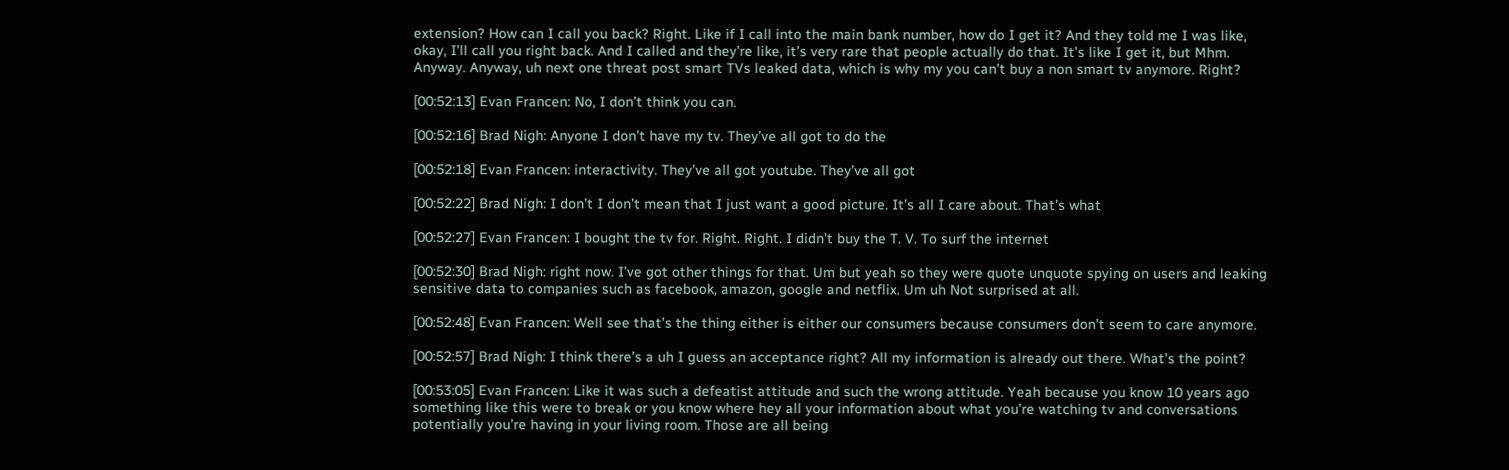extension? How can I call you back? Right. Like if I call into the main bank number, how do I get it? And they told me I was like, okay, I’ll call you right back. And I called and they’re like, it’s very rare that people actually do that. It’s like I get it, but Mhm. Anyway. Anyway, uh next one threat post smart TVs leaked data, which is why my you can’t buy a non smart tv anymore. Right?

[00:52:13] Evan Francen: No, I don’t think you can.

[00:52:16] Brad Nigh: Anyone I don’t have my tv. They’ve all got to do the

[00:52:18] Evan Francen: interactivity. They’ve all got youtube. They’ve all got

[00:52:22] Brad Nigh: I don’t I don’t mean that I just want a good picture. It’s all I care about. That’s what

[00:52:27] Evan Francen: I bought the tv for. Right. Right. I didn’t buy the T. V. To surf the internet

[00:52:30] Brad Nigh: right now. I’ve got other things for that. Um but yeah so they were quote unquote spying on users and leaking sensitive data to companies such as facebook, amazon, google and netflix. Um uh Not surprised at all.

[00:52:48] Evan Francen: Well see that’s the thing either is either our consumers because consumers don’t seem to care anymore.

[00:52:57] Brad Nigh: I think there’s a uh I guess an acceptance right? All my information is already out there. What’s the point?

[00:53:05] Evan Francen: Like it was such a defeatist attitude and such the wrong attitude. Yeah because you know 10 years ago something like this were to break or you know where hey all your information about what you’re watching tv and conversations potentially you’re having in your living room. Those are all being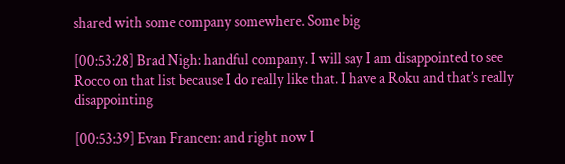shared with some company somewhere. Some big

[00:53:28] Brad Nigh: handful company. I will say I am disappointed to see Rocco on that list because I do really like that. I have a Roku and that’s really disappointing

[00:53:39] Evan Francen: and right now I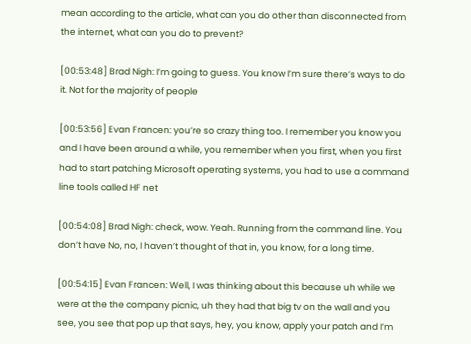mean according to the article, what can you do other than disconnected from the internet, what can you do to prevent?

[00:53:48] Brad Nigh: I’m going to guess. You know I’m sure there’s ways to do it. Not for the majority of people

[00:53:56] Evan Francen: you’re so crazy thing too. I remember you know you and I have been around a while, you remember when you first, when you first had to start patching Microsoft operating systems, you had to use a command line tools called HF net

[00:54:08] Brad Nigh: check, wow. Yeah. Running from the command line. You don’t have No, no, I haven’t thought of that in, you know, for a long time.

[00:54:15] Evan Francen: Well, I was thinking about this because uh while we were at the the company picnic, uh they had that big tv on the wall and you see, you see that pop up that says, hey, you know, apply your patch and I’m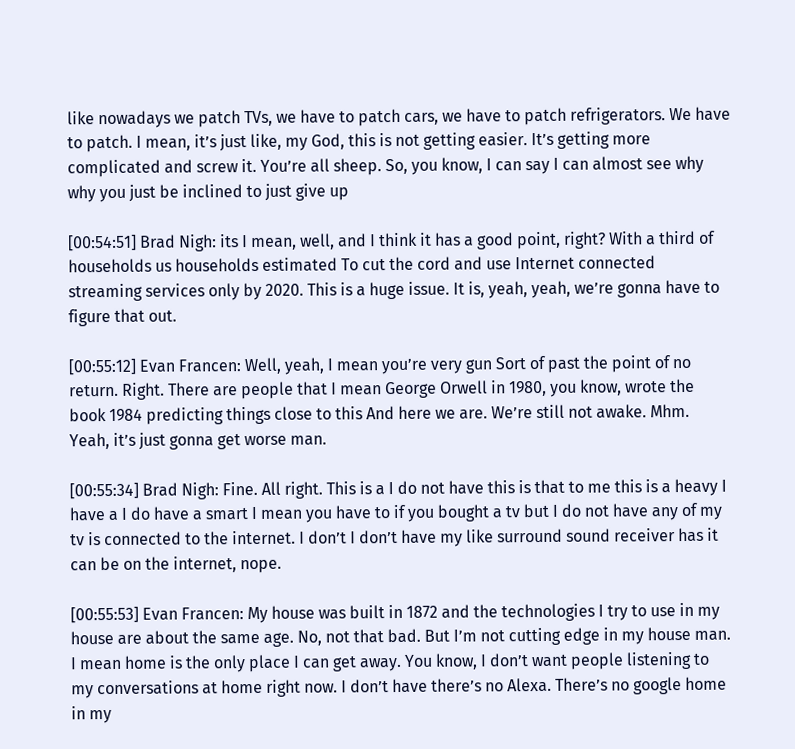like nowadays we patch TVs, we have to patch cars, we have to patch refrigerators. We have to patch. I mean, it’s just like, my God, this is not getting easier. It’s getting more complicated and screw it. You’re all sheep. So, you know, I can say I can almost see why why you just be inclined to just give up

[00:54:51] Brad Nigh: its I mean, well, and I think it has a good point, right? With a third of households us households estimated To cut the cord and use Internet connected streaming services only by 2020. This is a huge issue. It is, yeah, yeah, we’re gonna have to figure that out.

[00:55:12] Evan Francen: Well, yeah, I mean you’re very gun Sort of past the point of no return. Right. There are people that I mean George Orwell in 1980, you know, wrote the book 1984 predicting things close to this And here we are. We’re still not awake. Mhm. Yeah, it’s just gonna get worse man.

[00:55:34] Brad Nigh: Fine. All right. This is a I do not have this is that to me this is a heavy I have a I do have a smart I mean you have to if you bought a tv but I do not have any of my tv is connected to the internet. I don’t I don’t have my like surround sound receiver has it can be on the internet, nope.

[00:55:53] Evan Francen: My house was built in 1872 and the technologies I try to use in my house are about the same age. No, not that bad. But I’m not cutting edge in my house man. I mean home is the only place I can get away. You know, I don’t want people listening to my conversations at home right now. I don’t have there’s no Alexa. There’s no google home in my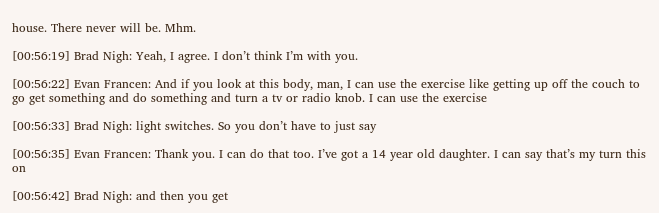house. There never will be. Mhm.

[00:56:19] Brad Nigh: Yeah, I agree. I don’t think I’m with you.

[00:56:22] Evan Francen: And if you look at this body, man, I can use the exercise like getting up off the couch to go get something and do something and turn a tv or radio knob. I can use the exercise

[00:56:33] Brad Nigh: light switches. So you don’t have to just say

[00:56:35] Evan Francen: Thank you. I can do that too. I’ve got a 14 year old daughter. I can say that’s my turn this on

[00:56:42] Brad Nigh: and then you get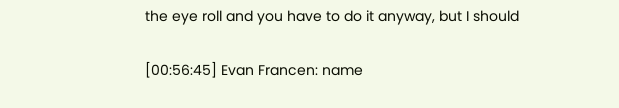the eye roll and you have to do it anyway, but I should

[00:56:45] Evan Francen: name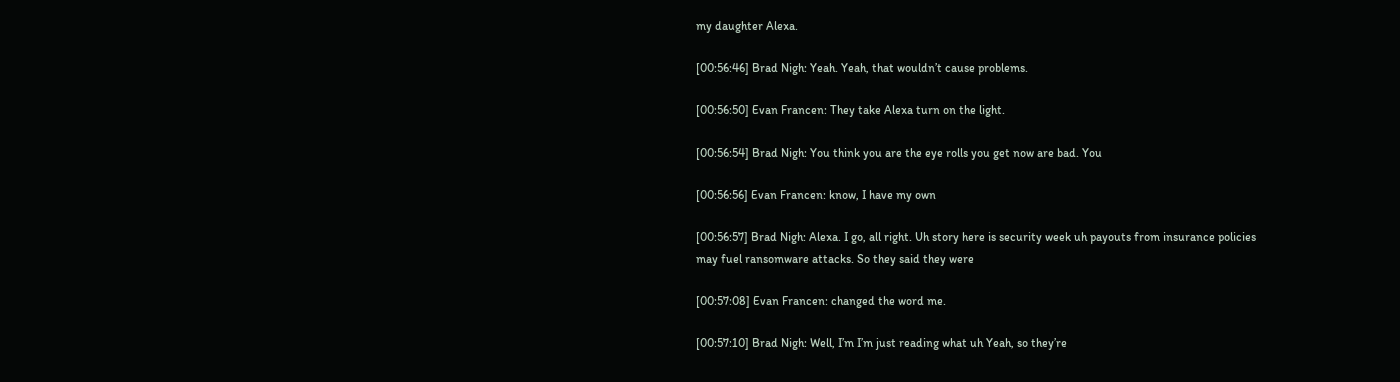my daughter Alexa.

[00:56:46] Brad Nigh: Yeah. Yeah, that wouldn’t cause problems.

[00:56:50] Evan Francen: They take Alexa turn on the light.

[00:56:54] Brad Nigh: You think you are the eye rolls you get now are bad. You

[00:56:56] Evan Francen: know, I have my own

[00:56:57] Brad Nigh: Alexa. I go, all right. Uh story here is security week uh payouts from insurance policies may fuel ransomware attacks. So they said they were

[00:57:08] Evan Francen: changed the word me.

[00:57:10] Brad Nigh: Well, I’m I’m just reading what uh Yeah, so they’re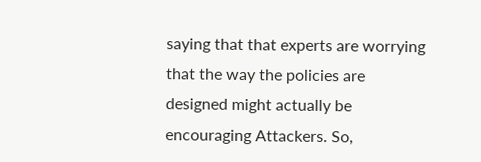saying that that experts are worrying that the way the policies are designed might actually be encouraging Attackers. So,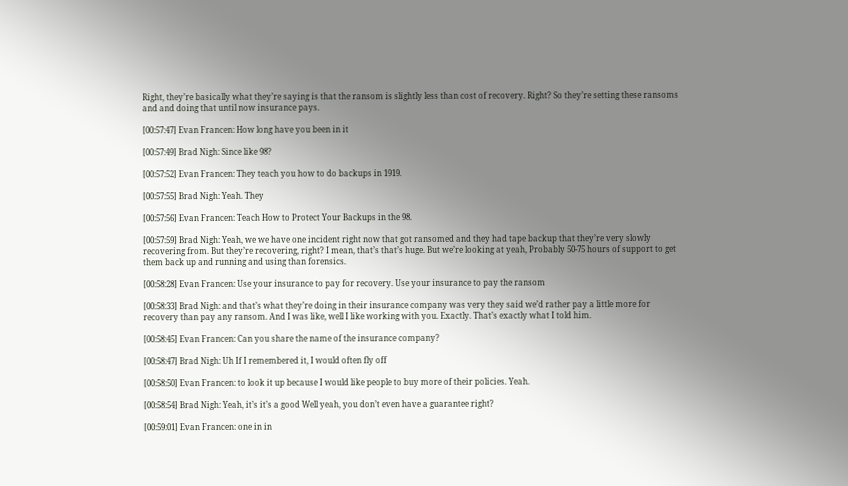Right, they’re basically what they’re saying is that the ransom is slightly less than cost of recovery. Right? So they’re setting these ransoms and and doing that until now insurance pays.

[00:57:47] Evan Francen: How long have you been in it

[00:57:49] Brad Nigh: Since like 98?

[00:57:52] Evan Francen: They teach you how to do backups in 1919.

[00:57:55] Brad Nigh: Yeah. They

[00:57:56] Evan Francen: Teach How to Protect Your Backups in the 98.

[00:57:59] Brad Nigh: Yeah, we we have one incident right now that got ransomed and they had tape backup that they’re very slowly recovering from. But they’re recovering, right? I mean, that’s that’s huge. But we’re looking at yeah, Probably 50-75 hours of support to get them back up and running and using than forensics.

[00:58:28] Evan Francen: Use your insurance to pay for recovery. Use your insurance to pay the ransom

[00:58:33] Brad Nigh: and that’s what they’re doing in their insurance company was very they said we’d rather pay a little more for recovery than pay any ransom. And I was like, well I like working with you. Exactly. That’s exactly what I told him.

[00:58:45] Evan Francen: Can you share the name of the insurance company?

[00:58:47] Brad Nigh: Uh If I remembered it, I would often fly off

[00:58:50] Evan Francen: to look it up because I would like people to buy more of their policies. Yeah.

[00:58:54] Brad Nigh: Yeah, it’s it’s a good Well yeah, you don’t even have a guarantee right?

[00:59:01] Evan Francen: one in in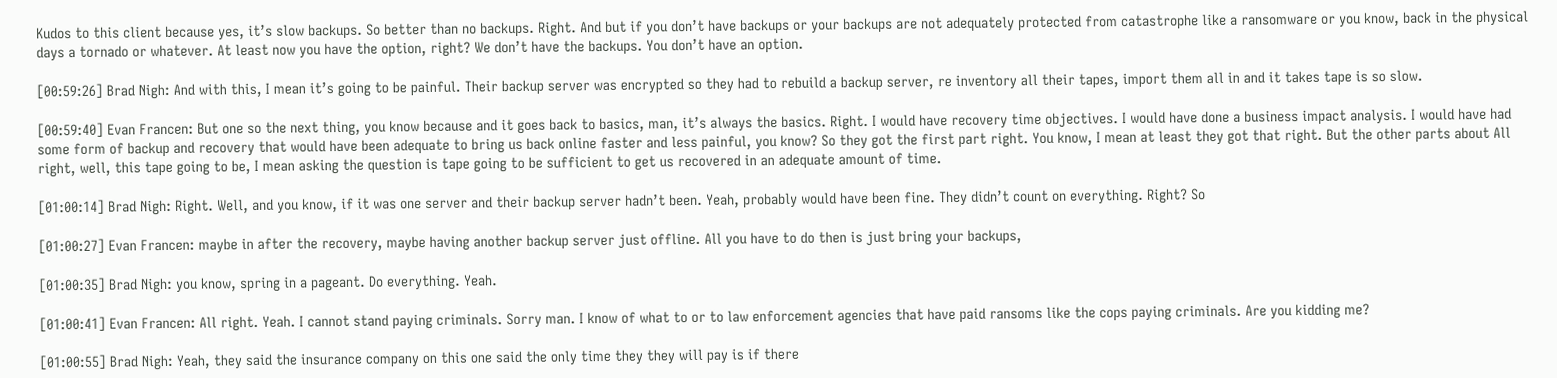Kudos to this client because yes, it’s slow backups. So better than no backups. Right. And but if you don’t have backups or your backups are not adequately protected from catastrophe like a ransomware or you know, back in the physical days a tornado or whatever. At least now you have the option, right? We don’t have the backups. You don’t have an option.

[00:59:26] Brad Nigh: And with this, I mean it’s going to be painful. Their backup server was encrypted so they had to rebuild a backup server, re inventory all their tapes, import them all in and it takes tape is so slow.

[00:59:40] Evan Francen: But one so the next thing, you know because and it goes back to basics, man, it’s always the basics. Right. I would have recovery time objectives. I would have done a business impact analysis. I would have had some form of backup and recovery that would have been adequate to bring us back online faster and less painful, you know? So they got the first part right. You know, I mean at least they got that right. But the other parts about All right, well, this tape going to be, I mean asking the question is tape going to be sufficient to get us recovered in an adequate amount of time.

[01:00:14] Brad Nigh: Right. Well, and you know, if it was one server and their backup server hadn’t been. Yeah, probably would have been fine. They didn’t count on everything. Right? So

[01:00:27] Evan Francen: maybe in after the recovery, maybe having another backup server just offline. All you have to do then is just bring your backups,

[01:00:35] Brad Nigh: you know, spring in a pageant. Do everything. Yeah.

[01:00:41] Evan Francen: All right. Yeah. I cannot stand paying criminals. Sorry man. I know of what to or to law enforcement agencies that have paid ransoms like the cops paying criminals. Are you kidding me?

[01:00:55] Brad Nigh: Yeah, they said the insurance company on this one said the only time they they will pay is if there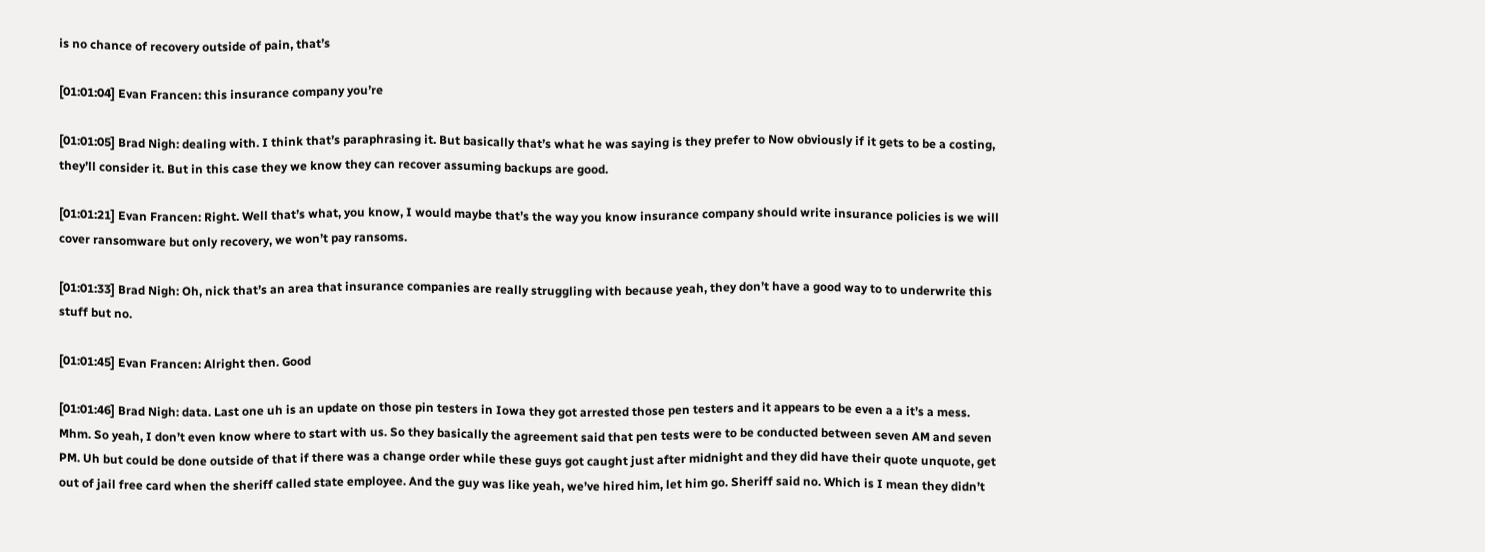is no chance of recovery outside of pain, that’s

[01:01:04] Evan Francen: this insurance company you’re

[01:01:05] Brad Nigh: dealing with. I think that’s paraphrasing it. But basically that’s what he was saying is they prefer to Now obviously if it gets to be a costing, they’ll consider it. But in this case they we know they can recover assuming backups are good.

[01:01:21] Evan Francen: Right. Well that’s what, you know, I would maybe that’s the way you know insurance company should write insurance policies is we will cover ransomware but only recovery, we won’t pay ransoms.

[01:01:33] Brad Nigh: Oh, nick that’s an area that insurance companies are really struggling with because yeah, they don’t have a good way to to underwrite this stuff but no.

[01:01:45] Evan Francen: Alright then. Good

[01:01:46] Brad Nigh: data. Last one uh is an update on those pin testers in Iowa they got arrested those pen testers and it appears to be even a a it’s a mess. Mhm. So yeah, I don’t even know where to start with us. So they basically the agreement said that pen tests were to be conducted between seven AM and seven PM. Uh but could be done outside of that if there was a change order while these guys got caught just after midnight and they did have their quote unquote, get out of jail free card when the sheriff called state employee. And the guy was like yeah, we’ve hired him, let him go. Sheriff said no. Which is I mean they didn’t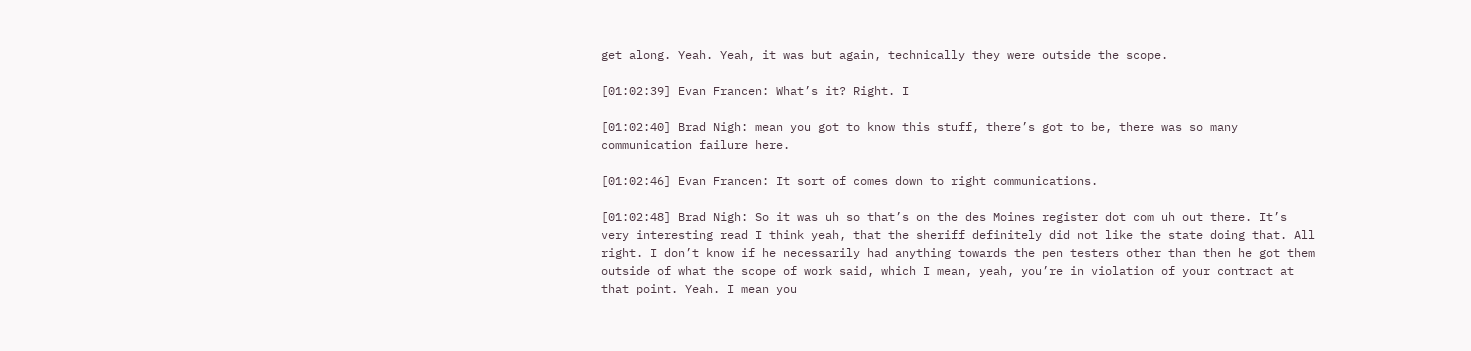get along. Yeah. Yeah, it was but again, technically they were outside the scope.

[01:02:39] Evan Francen: What’s it? Right. I

[01:02:40] Brad Nigh: mean you got to know this stuff, there’s got to be, there was so many communication failure here.

[01:02:46] Evan Francen: It sort of comes down to right communications.

[01:02:48] Brad Nigh: So it was uh so that’s on the des Moines register dot com uh out there. It’s very interesting read I think yeah, that the sheriff definitely did not like the state doing that. All right. I don’t know if he necessarily had anything towards the pen testers other than then he got them outside of what the scope of work said, which I mean, yeah, you’re in violation of your contract at that point. Yeah. I mean you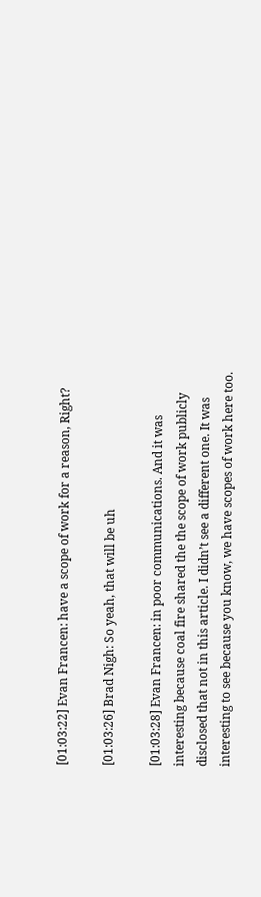[01:03:22] Evan Francen: have a scope of work for a reason, Right?

[01:03:26] Brad Nigh: So yeah, that will be uh

[01:03:28] Evan Francen: in poor communications. And it was interesting because coal fire shared the the scope of work publicly disclosed that not in this article. I didn’t see a different one. It was interesting to see because you know, we have scopes of work here too.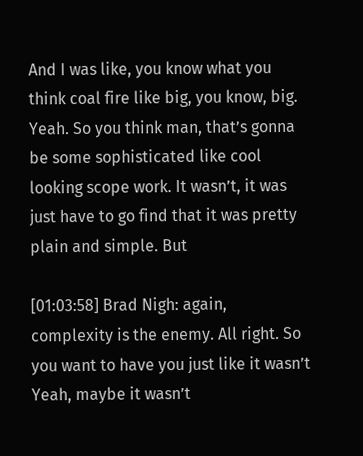And I was like, you know what you think coal fire like big, you know, big. Yeah. So you think man, that’s gonna be some sophisticated like cool looking scope work. It wasn’t, it was just have to go find that it was pretty plain and simple. But

[01:03:58] Brad Nigh: again, complexity is the enemy. All right. So you want to have you just like it wasn’t Yeah, maybe it wasn’t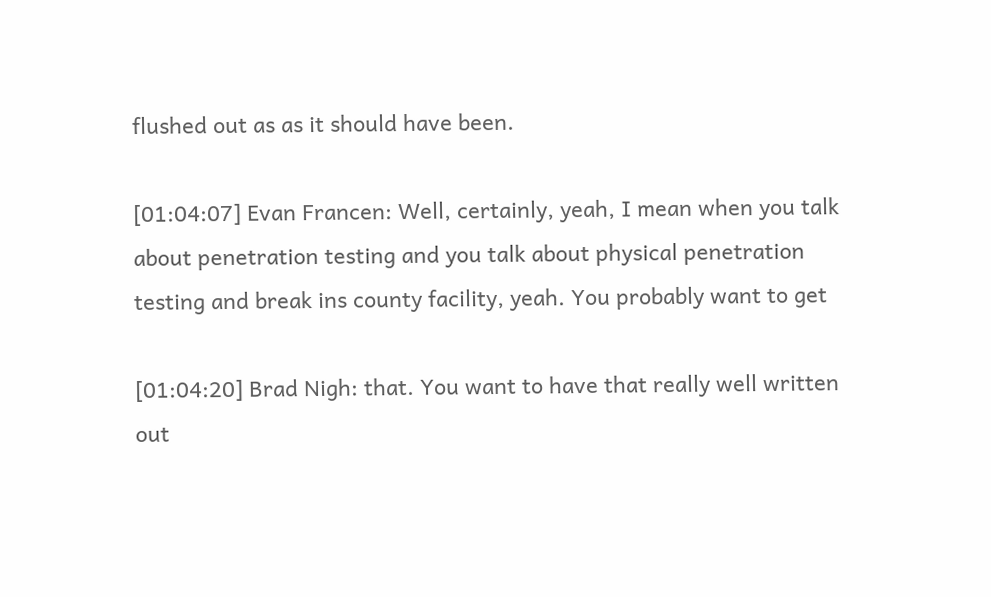flushed out as as it should have been.

[01:04:07] Evan Francen: Well, certainly, yeah, I mean when you talk about penetration testing and you talk about physical penetration testing and break ins county facility, yeah. You probably want to get

[01:04:20] Brad Nigh: that. You want to have that really well written out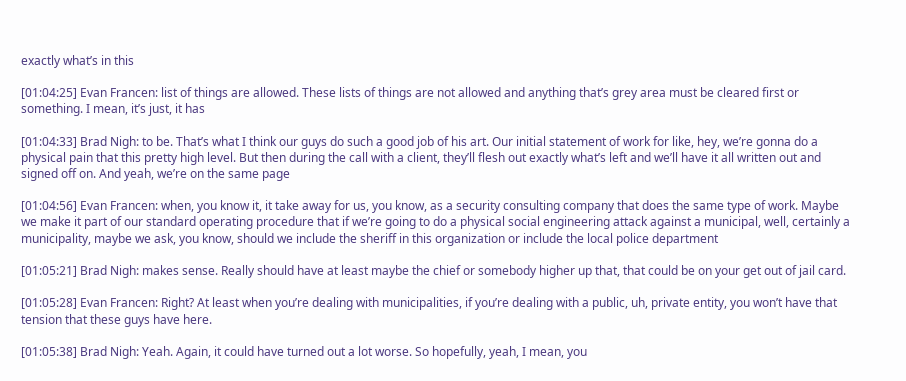exactly what’s in this

[01:04:25] Evan Francen: list of things are allowed. These lists of things are not allowed and anything that’s grey area must be cleared first or something. I mean, it’s just, it has

[01:04:33] Brad Nigh: to be. That’s what I think our guys do such a good job of his art. Our initial statement of work for like, hey, we’re gonna do a physical pain that this pretty high level. But then during the call with a client, they’ll flesh out exactly what’s left and we’ll have it all written out and signed off on. And yeah, we’re on the same page

[01:04:56] Evan Francen: when, you know it, it take away for us, you know, as a security consulting company that does the same type of work. Maybe we make it part of our standard operating procedure that if we’re going to do a physical social engineering attack against a municipal, well, certainly a municipality, maybe we ask, you know, should we include the sheriff in this organization or include the local police department

[01:05:21] Brad Nigh: makes sense. Really should have at least maybe the chief or somebody higher up that, that could be on your get out of jail card.

[01:05:28] Evan Francen: Right? At least when you’re dealing with municipalities, if you’re dealing with a public, uh, private entity, you won’t have that tension that these guys have here.

[01:05:38] Brad Nigh: Yeah. Again, it could have turned out a lot worse. So hopefully, yeah, I mean, you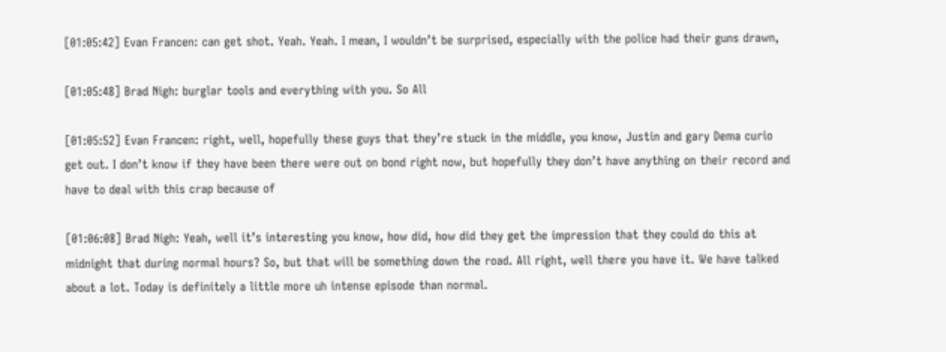[01:05:42] Evan Francen: can get shot. Yeah. Yeah. I mean, I wouldn’t be surprised, especially with the police had their guns drawn,

[01:05:48] Brad Nigh: burglar tools and everything with you. So All

[01:05:52] Evan Francen: right, well, hopefully these guys that they’re stuck in the middle, you know, Justin and gary Dema curio get out. I don’t know if they have been there were out on bond right now, but hopefully they don’t have anything on their record and have to deal with this crap because of

[01:06:08] Brad Nigh: Yeah, well it’s interesting you know, how did, how did they get the impression that they could do this at midnight that during normal hours? So, but that will be something down the road. All right, well there you have it. We have talked about a lot. Today is definitely a little more uh intense episode than normal.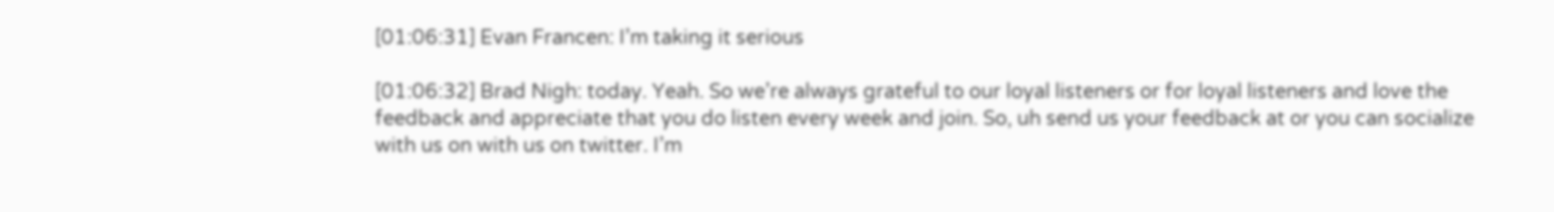[01:06:31] Evan Francen: I’m taking it serious

[01:06:32] Brad Nigh: today. Yeah. So we’re always grateful to our loyal listeners or for loyal listeners and love the feedback and appreciate that you do listen every week and join. So, uh send us your feedback at or you can socialize with us on with us on twitter. I’m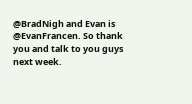@BradNigh and Evan is @EvanFrancen. So thank you and talk to you guys next week.